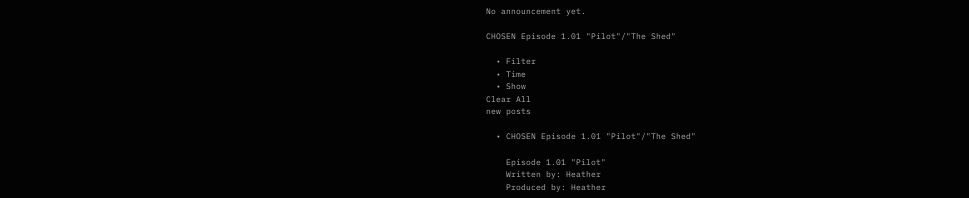No announcement yet.

CHOSEN Episode 1.01 "Pilot"/"The Shed"

  • Filter
  • Time
  • Show
Clear All
new posts

  • CHOSEN Episode 1.01 "Pilot"/"The Shed"

    Episode 1.01 "Pilot"
    Written by: Heather
    Produced by: Heather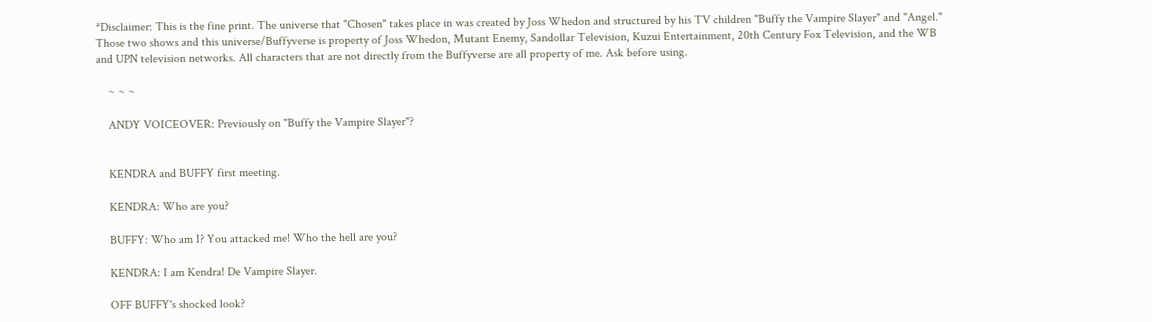*Disclaimer: This is the fine print. The universe that "Chosen" takes place in was created by Joss Whedon and structured by his TV children "Buffy the Vampire Slayer" and "Angel." Those two shows and this universe/Buffyverse is property of Joss Whedon, Mutant Enemy, Sandollar Television, Kuzui Entertainment, 20th Century Fox Television, and the WB and UPN television networks. All characters that are not directly from the Buffyverse are all property of me. Ask before using.

    ~ ~ ~

    ANDY VOICEOVER: Previously on "Buffy the Vampire Slayer"?


    KENDRA and BUFFY first meeting.

    KENDRA: Who are you?

    BUFFY: Who am I? You attacked me! Who the hell are you?

    KENDRA: I am Kendra! De Vampire Slayer.

    OFF BUFFY's shocked look?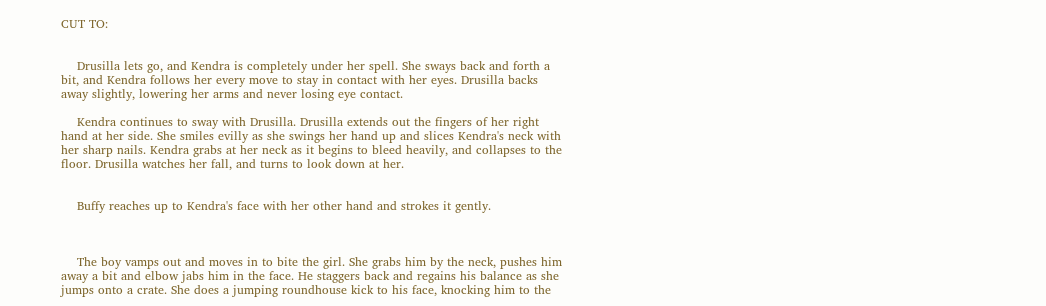CUT TO:


    Drusilla lets go, and Kendra is completely under her spell. She sways back and forth a bit, and Kendra follows her every move to stay in contact with her eyes. Drusilla backs away slightly, lowering her arms and never losing eye contact.

    Kendra continues to sway with Drusilla. Drusilla extends out the fingers of her right hand at her side. She smiles evilly as she swings her hand up and slices Kendra's neck with her sharp nails. Kendra grabs at her neck as it begins to bleed heavily, and collapses to the floor. Drusilla watches her fall, and turns to look down at her.


    Buffy reaches up to Kendra's face with her other hand and strokes it gently.



    The boy vamps out and moves in to bite the girl. She grabs him by the neck, pushes him away a bit and elbow jabs him in the face. He staggers back and regains his balance as she jumps onto a crate. She does a jumping roundhouse kick to his face, knocking him to the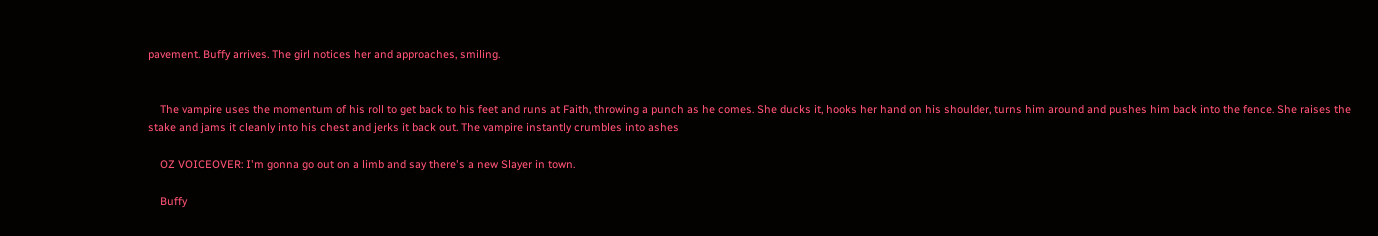pavement. Buffy arrives. The girl notices her and approaches, smiling.


    The vampire uses the momentum of his roll to get back to his feet and runs at Faith, throwing a punch as he comes. She ducks it, hooks her hand on his shoulder, turns him around and pushes him back into the fence. She raises the stake and jams it cleanly into his chest and jerks it back out. The vampire instantly crumbles into ashes

    OZ VOICEOVER: I'm gonna go out on a limb and say there's a new Slayer in town.

    Buffy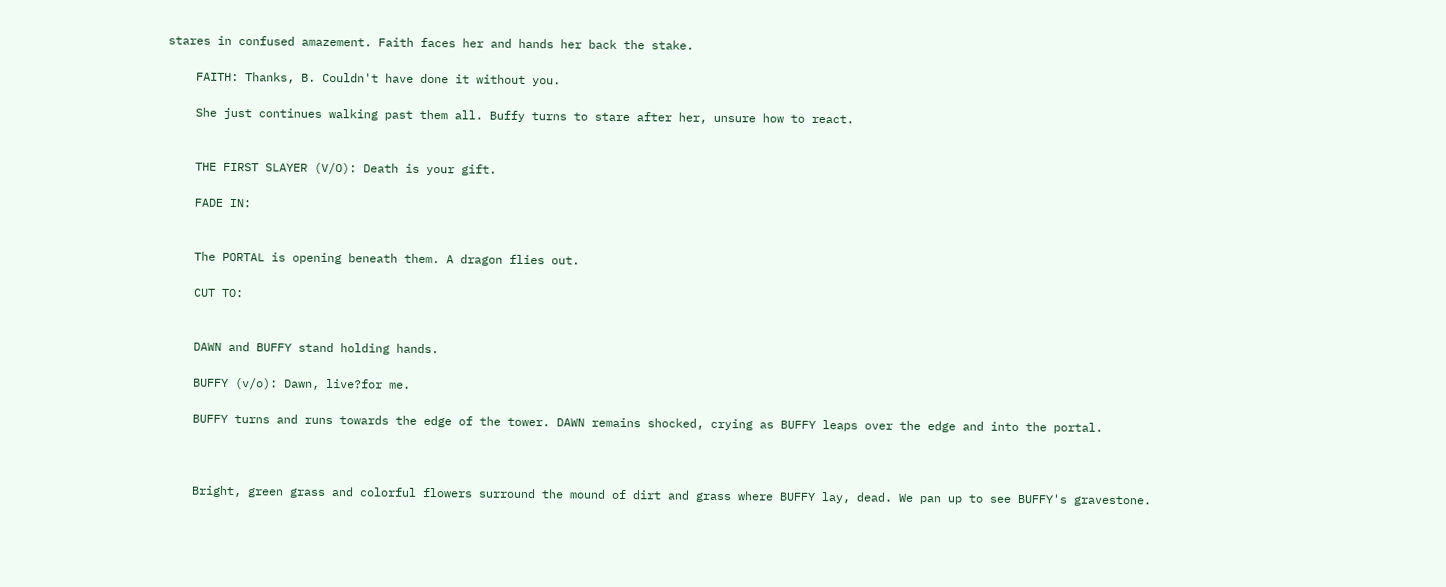stares in confused amazement. Faith faces her and hands her back the stake.

    FAITH: Thanks, B. Couldn't have done it without you.

    She just continues walking past them all. Buffy turns to stare after her, unsure how to react.


    THE FIRST SLAYER (V/O): Death is your gift.

    FADE IN:


    The PORTAL is opening beneath them. A dragon flies out.

    CUT TO:


    DAWN and BUFFY stand holding hands.

    BUFFY (v/o): Dawn, live?for me.

    BUFFY turns and runs towards the edge of the tower. DAWN remains shocked, crying as BUFFY leaps over the edge and into the portal.



    Bright, green grass and colorful flowers surround the mound of dirt and grass where BUFFY lay, dead. We pan up to see BUFFY's gravestone.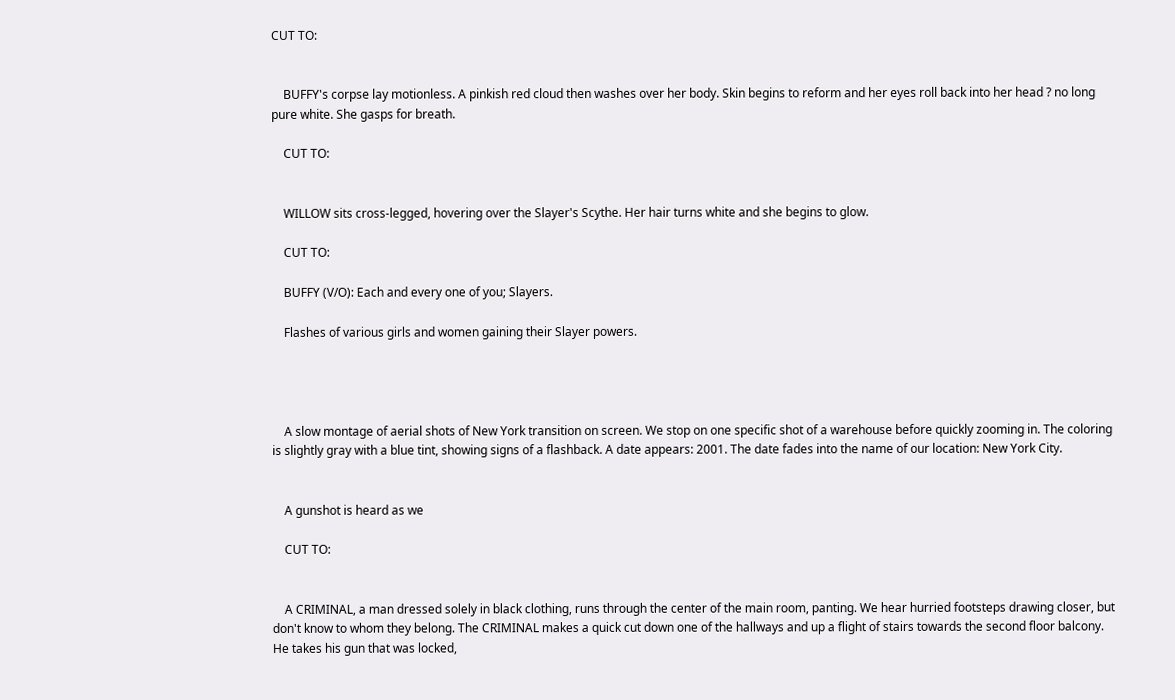CUT TO:


    BUFFY's corpse lay motionless. A pinkish red cloud then washes over her body. Skin begins to reform and her eyes roll back into her head ? no long pure white. She gasps for breath.

    CUT TO:


    WILLOW sits cross-legged, hovering over the Slayer's Scythe. Her hair turns white and she begins to glow.

    CUT TO:

    BUFFY (V/O): Each and every one of you; Slayers.

    Flashes of various girls and women gaining their Slayer powers.




    A slow montage of aerial shots of New York transition on screen. We stop on one specific shot of a warehouse before quickly zooming in. The coloring is slightly gray with a blue tint, showing signs of a flashback. A date appears: 2001. The date fades into the name of our location: New York City.


    A gunshot is heard as we

    CUT TO:


    A CRIMINAL, a man dressed solely in black clothing, runs through the center of the main room, panting. We hear hurried footsteps drawing closer, but don't know to whom they belong. The CRIMINAL makes a quick cut down one of the hallways and up a flight of stairs towards the second floor balcony. He takes his gun that was locked,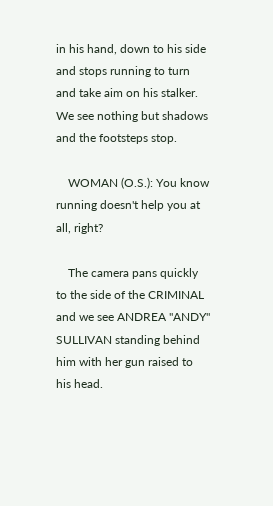in his hand, down to his side and stops running to turn and take aim on his stalker. We see nothing but shadows and the footsteps stop.

    WOMAN (O.S.): You know running doesn't help you at all, right?

    The camera pans quickly to the side of the CRIMINAL and we see ANDREA "ANDY" SULLIVAN standing behind him with her gun raised to his head.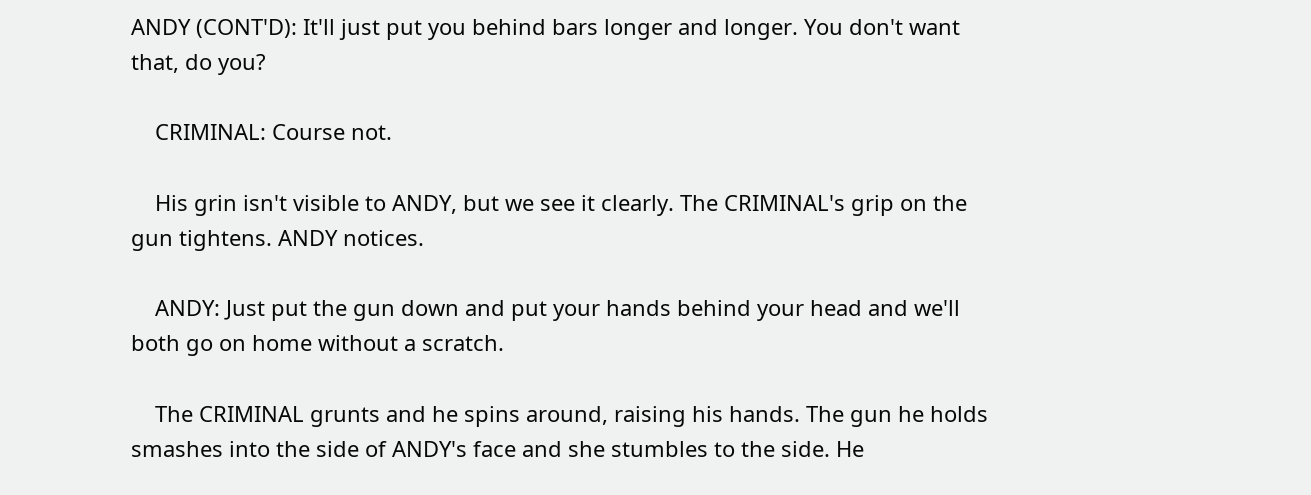ANDY (CONT'D): It'll just put you behind bars longer and longer. You don't want that, do you?

    CRIMINAL: Course not.

    His grin isn't visible to ANDY, but we see it clearly. The CRIMINAL's grip on the gun tightens. ANDY notices.

    ANDY: Just put the gun down and put your hands behind your head and we'll both go on home without a scratch.

    The CRIMINAL grunts and he spins around, raising his hands. The gun he holds smashes into the side of ANDY's face and she stumbles to the side. He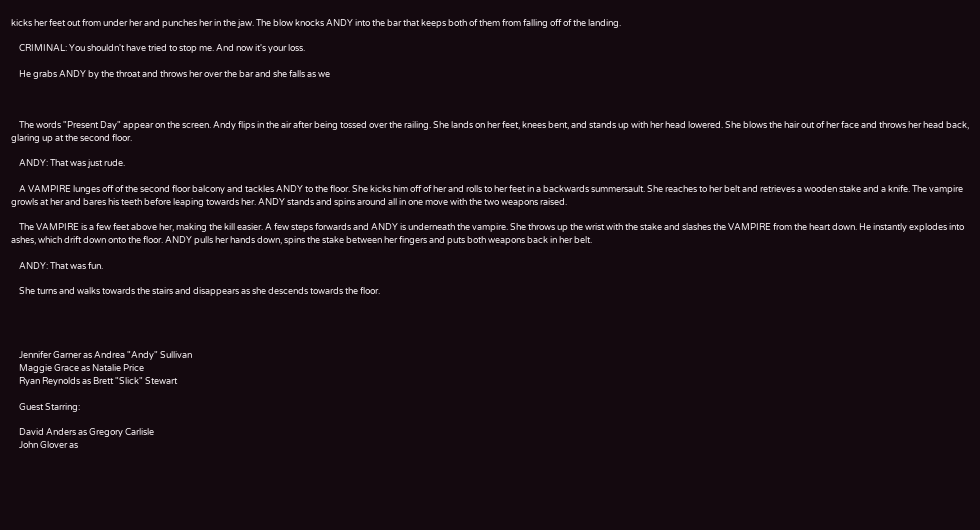kicks her feet out from under her and punches her in the jaw. The blow knocks ANDY into the bar that keeps both of them from falling off of the landing.

    CRIMINAL: You shouldn't have tried to stop me. And now it's your loss.

    He grabs ANDY by the throat and throws her over the bar and she falls as we



    The words "Present Day" appear on the screen. Andy flips in the air after being tossed over the railing. She lands on her feet, knees bent, and stands up with her head lowered. She blows the hair out of her face and throws her head back, glaring up at the second floor.

    ANDY: That was just rude.

    A VAMPIRE lunges off of the second floor balcony and tackles ANDY to the floor. She kicks him off of her and rolls to her feet in a backwards summersault. She reaches to her belt and retrieves a wooden stake and a knife. The vampire growls at her and bares his teeth before leaping towards her. ANDY stands and spins around all in one move with the two weapons raised.

    The VAMPIRE is a few feet above her, making the kill easier. A few steps forwards and ANDY is underneath the vampire. She throws up the wrist with the stake and slashes the VAMPIRE from the heart down. He instantly explodes into ashes, which drift down onto the floor. ANDY pulls her hands down, spins the stake between her fingers and puts both weapons back in her belt.

    ANDY: That was fun.

    She turns and walks towards the stairs and disappears as she descends towards the floor.




    Jennifer Garner as Andrea "Andy" Sullivan
    Maggie Grace as Natalie Price
    Ryan Reynolds as Brett "Slick" Stewart

    Guest Starring:

    David Anders as Gregory Carlisle
    John Glover as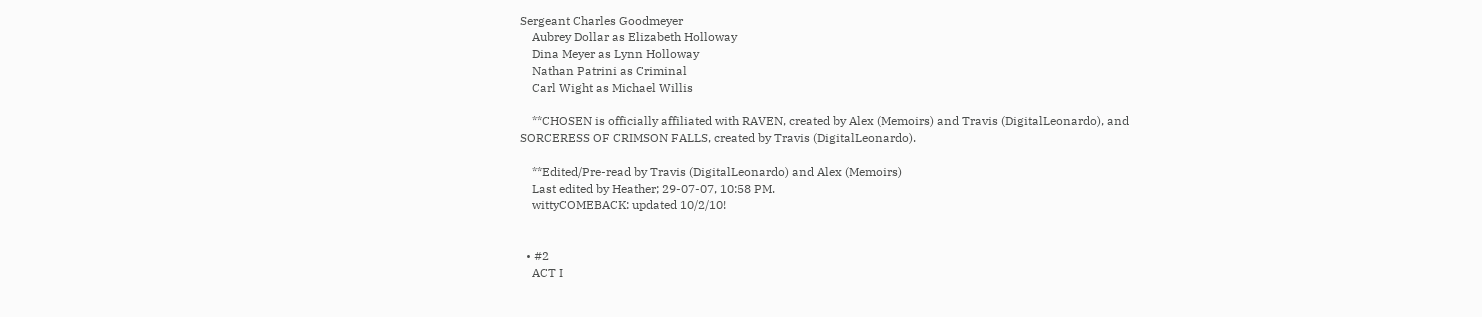Sergeant Charles Goodmeyer
    Aubrey Dollar as Elizabeth Holloway
    Dina Meyer as Lynn Holloway
    Nathan Patrini as Criminal
    Carl Wight as Michael Willis

    **CHOSEN is officially affiliated with RAVEN, created by Alex (Memoirs) and Travis (DigitalLeonardo), and SORCERESS OF CRIMSON FALLS, created by Travis (DigitalLeonardo).

    **Edited/Pre-read by Travis (DigitalLeonardo) and Alex (Memoirs)
    Last edited by Heather; 29-07-07, 10:58 PM.
    wittyCOMEBACK: updated 10/2/10!


  • #2
    ACT I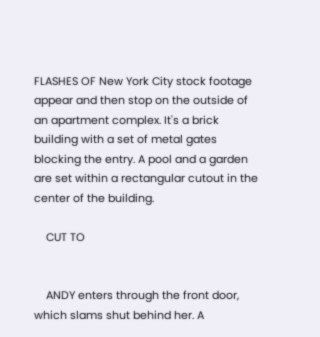FLASHES OF New York City stock footage appear and then stop on the outside of an apartment complex. It's a brick building with a set of metal gates blocking the entry. A pool and a garden are set within a rectangular cutout in the center of the building.

    CUT TO


    ANDY enters through the front door, which slams shut behind her. A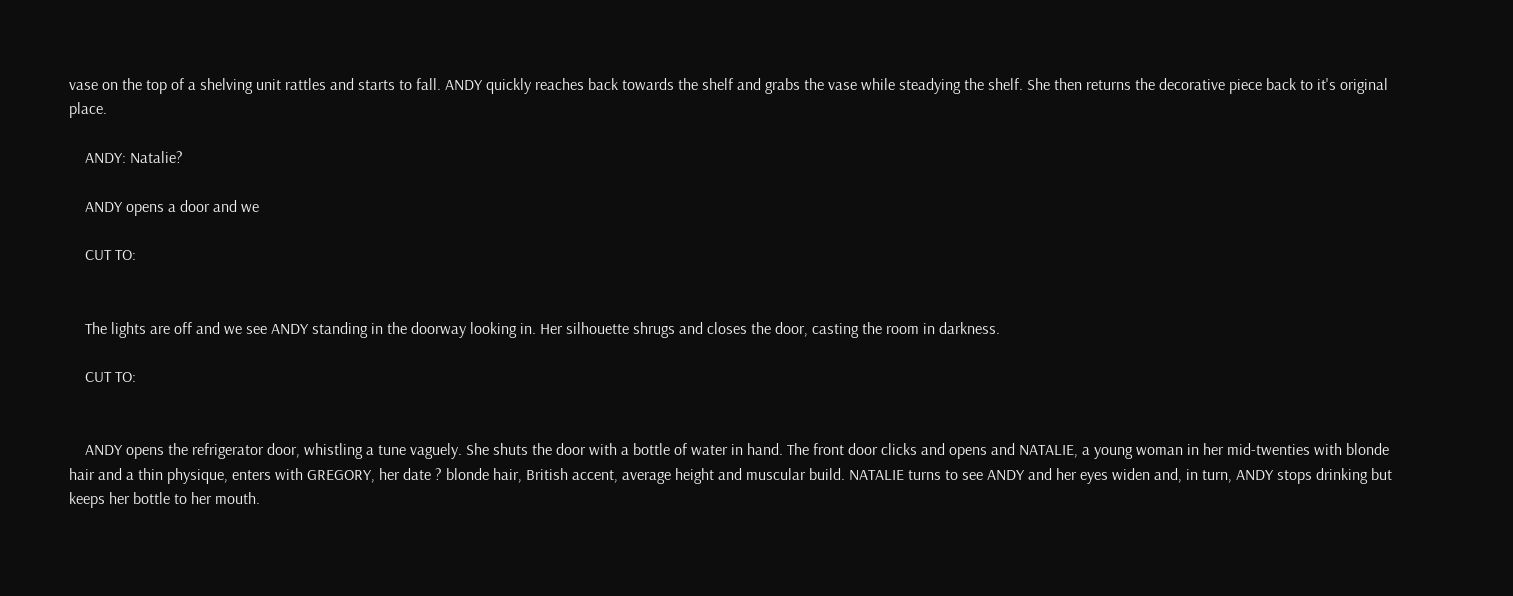vase on the top of a shelving unit rattles and starts to fall. ANDY quickly reaches back towards the shelf and grabs the vase while steadying the shelf. She then returns the decorative piece back to it's original place.

    ANDY: Natalie?

    ANDY opens a door and we

    CUT TO:


    The lights are off and we see ANDY standing in the doorway looking in. Her silhouette shrugs and closes the door, casting the room in darkness.

    CUT TO:


    ANDY opens the refrigerator door, whistling a tune vaguely. She shuts the door with a bottle of water in hand. The front door clicks and opens and NATALIE, a young woman in her mid-twenties with blonde hair and a thin physique, enters with GREGORY, her date ? blonde hair, British accent, average height and muscular build. NATALIE turns to see ANDY and her eyes widen and, in turn, ANDY stops drinking but keeps her bottle to her mouth.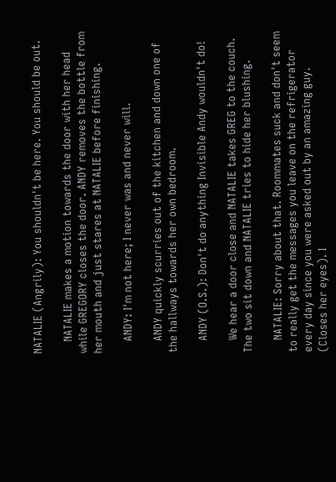NATALIE (Angrily): You shouldn't be here. You should be out.

    NATALIE makes a motion towards the door with her head while GREGORY closes the door. ANDY removes the bottle from her mouth and just stares at NATALIE before finishing.

    ANDY: I'm not here; I never was and never will.

    ANDY quickly scurries out of the kitchen and down one of the hallways towards her own bedroom.

    ANDY (O.S.): Don't do anything Invisible Andy wouldn't do!

    We hear a door close and NATALIE takes GREG to the couch. The two sit down and NATALIE tries to hide her blushing.

    NATALIE: Sorry about that. Roommates suck and don't seem to really get the messages you leave on the refrigerator every day since you were asked out by an amazing guy. (Closes her eyes). I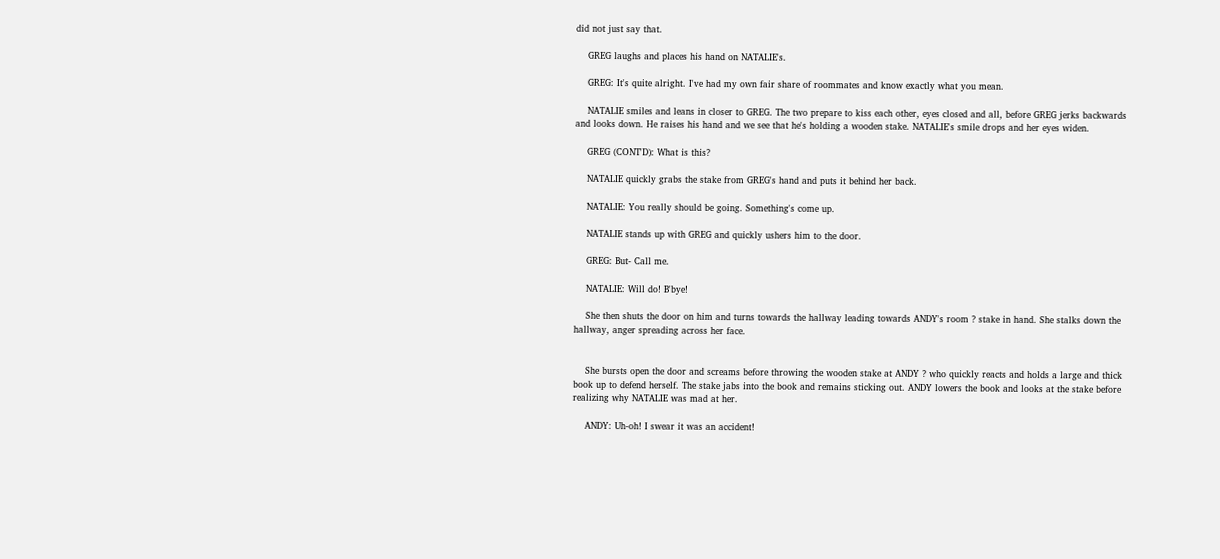did not just say that.

    GREG laughs and places his hand on NATALIE's.

    GREG: It's quite alright. I've had my own fair share of roommates and know exactly what you mean.

    NATALIE smiles and leans in closer to GREG. The two prepare to kiss each other, eyes closed and all, before GREG jerks backwards and looks down. He raises his hand and we see that he's holding a wooden stake. NATALIE's smile drops and her eyes widen.

    GREG (CONT'D): What is this?

    NATALIE quickly grabs the stake from GREG's hand and puts it behind her back.

    NATALIE: You really should be going. Something's come up.

    NATALIE stands up with GREG and quickly ushers him to the door.

    GREG: But- Call me.

    NATALIE: Will do! B'bye!

    She then shuts the door on him and turns towards the hallway leading towards ANDY's room ? stake in hand. She stalks down the hallway, anger spreading across her face.


    She bursts open the door and screams before throwing the wooden stake at ANDY ? who quickly reacts and holds a large and thick book up to defend herself. The stake jabs into the book and remains sticking out. ANDY lowers the book and looks at the stake before realizing why NATALIE was mad at her.

    ANDY: Uh-oh! I swear it was an accident!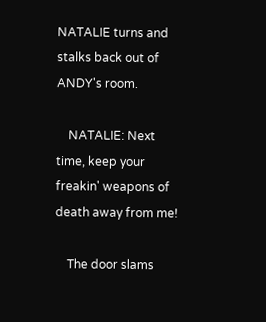NATALIE turns and stalks back out of ANDY's room.

    NATALIE: Next time, keep your freakin' weapons of death away from me!

    The door slams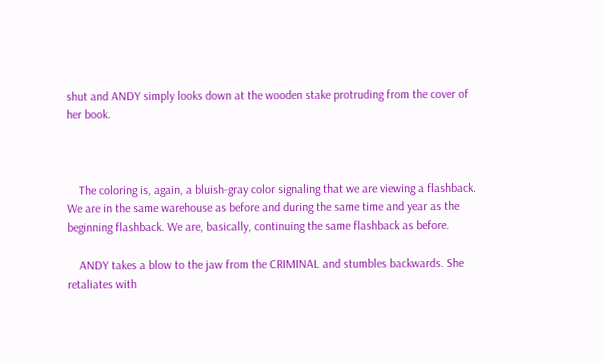shut and ANDY simply looks down at the wooden stake protruding from the cover of her book.



    The coloring is, again, a bluish-gray color signaling that we are viewing a flashback. We are in the same warehouse as before and during the same time and year as the beginning flashback. We are, basically, continuing the same flashback as before.

    ANDY takes a blow to the jaw from the CRIMINAL and stumbles backwards. She retaliates with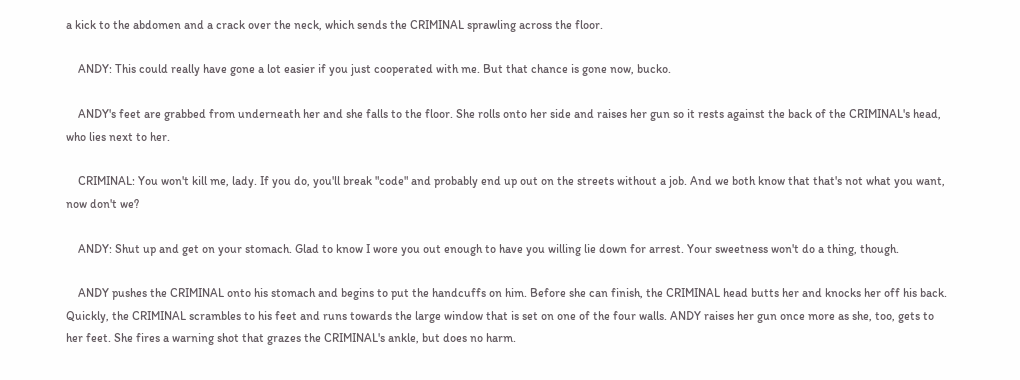a kick to the abdomen and a crack over the neck, which sends the CRIMINAL sprawling across the floor.

    ANDY: This could really have gone a lot easier if you just cooperated with me. But that chance is gone now, bucko.

    ANDY's feet are grabbed from underneath her and she falls to the floor. She rolls onto her side and raises her gun so it rests against the back of the CRIMINAL's head, who lies next to her.

    CRIMINAL: You won't kill me, lady. If you do, you'll break "code" and probably end up out on the streets without a job. And we both know that that's not what you want, now don't we?

    ANDY: Shut up and get on your stomach. Glad to know I wore you out enough to have you willing lie down for arrest. Your sweetness won't do a thing, though.

    ANDY pushes the CRIMINAL onto his stomach and begins to put the handcuffs on him. Before she can finish, the CRIMINAL head butts her and knocks her off his back. Quickly, the CRIMINAL scrambles to his feet and runs towards the large window that is set on one of the four walls. ANDY raises her gun once more as she, too, gets to her feet. She fires a warning shot that grazes the CRIMINAL's ankle, but does no harm.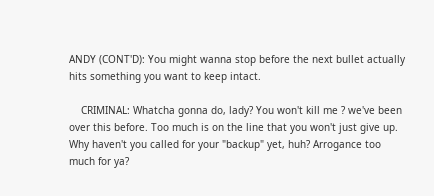ANDY (CONT'D): You might wanna stop before the next bullet actually hits something you want to keep intact.

    CRIMINAL: Whatcha gonna do, lady? You won't kill me ? we've been over this before. Too much is on the line that you won't just give up. Why haven't you called for your "backup" yet, huh? Arrogance too much for ya?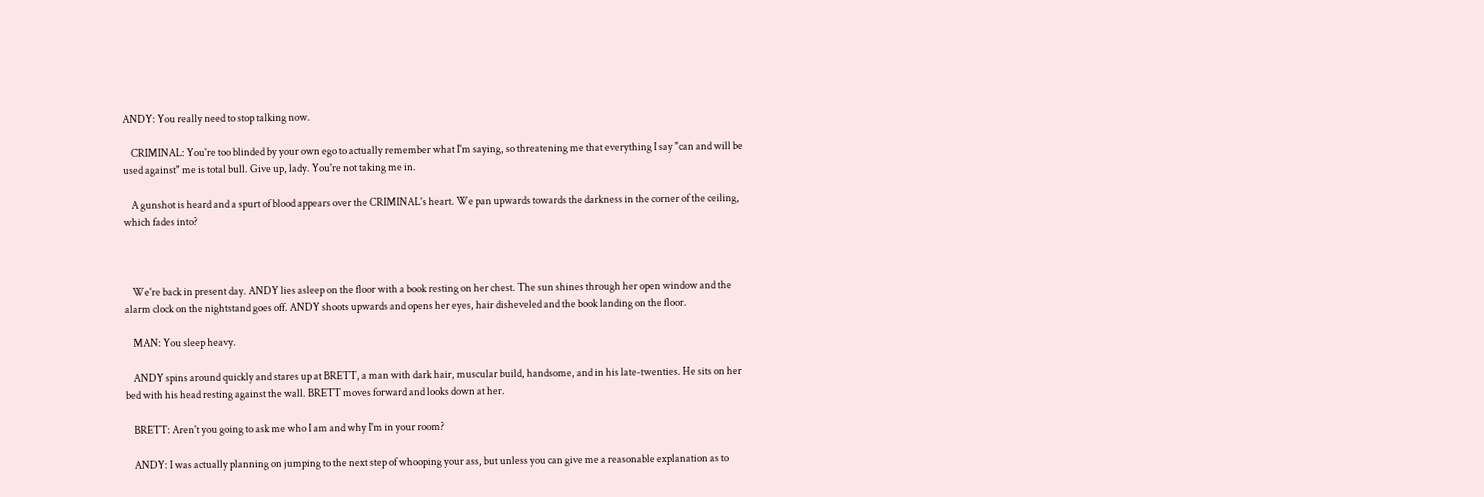ANDY: You really need to stop talking now.

    CRIMINAL: You're too blinded by your own ego to actually remember what I'm saying, so threatening me that everything I say "can and will be used against" me is total bull. Give up, lady. You're not taking me in.

    A gunshot is heard and a spurt of blood appears over the CRIMINAL's heart. We pan upwards towards the darkness in the corner of the ceiling, which fades into?



    We're back in present day. ANDY lies asleep on the floor with a book resting on her chest. The sun shines through her open window and the alarm clock on the nightstand goes off. ANDY shoots upwards and opens her eyes, hair disheveled and the book landing on the floor.

    MAN: You sleep heavy.

    ANDY spins around quickly and stares up at BRETT, a man with dark hair, muscular build, handsome, and in his late-twenties. He sits on her bed with his head resting against the wall. BRETT moves forward and looks down at her.

    BRETT: Aren't you going to ask me who I am and why I'm in your room?

    ANDY: I was actually planning on jumping to the next step of whooping your ass, but unless you can give me a reasonable explanation as to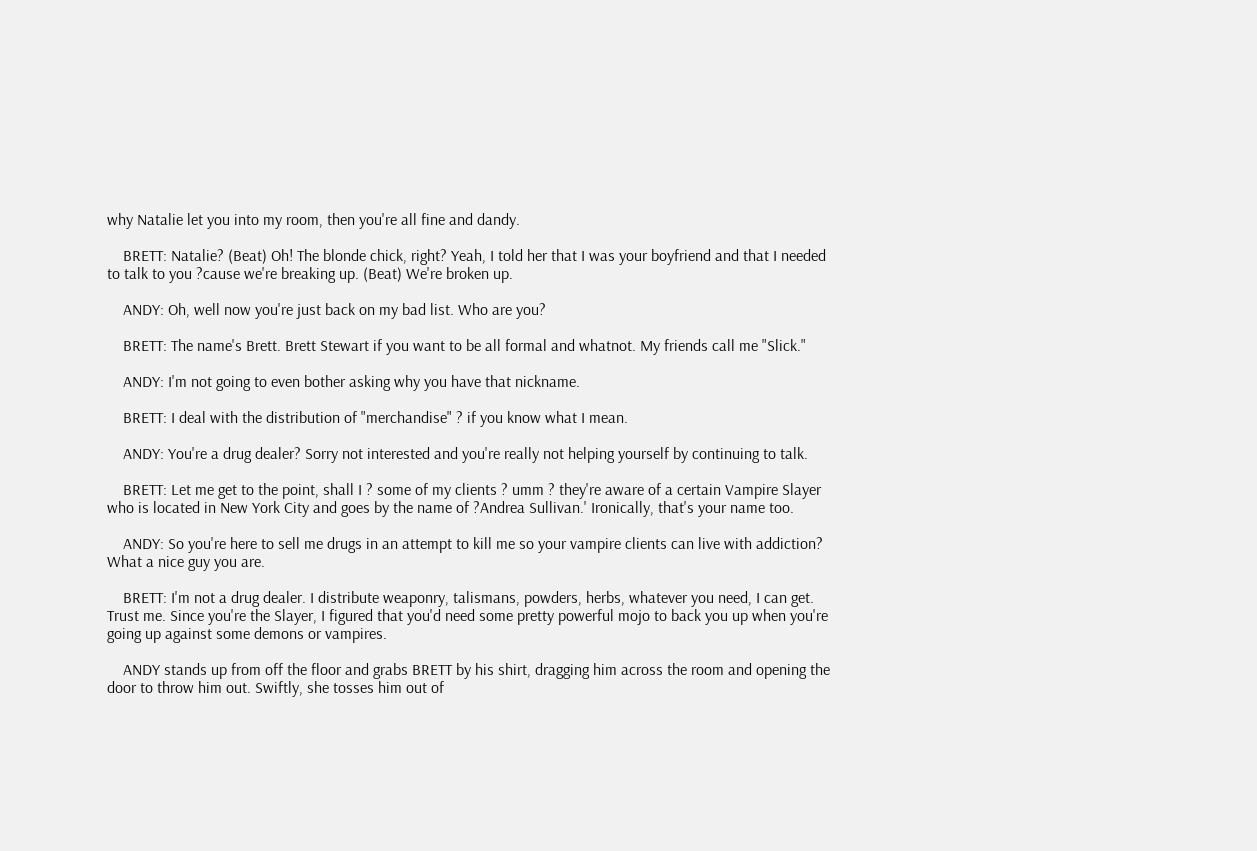why Natalie let you into my room, then you're all fine and dandy.

    BRETT: Natalie? (Beat) Oh! The blonde chick, right? Yeah, I told her that I was your boyfriend and that I needed to talk to you ?cause we're breaking up. (Beat) We're broken up.

    ANDY: Oh, well now you're just back on my bad list. Who are you?

    BRETT: The name's Brett. Brett Stewart if you want to be all formal and whatnot. My friends call me "Slick."

    ANDY: I'm not going to even bother asking why you have that nickname.

    BRETT: I deal with the distribution of "merchandise" ? if you know what I mean.

    ANDY: You're a drug dealer? Sorry not interested and you're really not helping yourself by continuing to talk.

    BRETT: Let me get to the point, shall I ? some of my clients ? umm ? they're aware of a certain Vampire Slayer who is located in New York City and goes by the name of ?Andrea Sullivan.' Ironically, that's your name too.

    ANDY: So you're here to sell me drugs in an attempt to kill me so your vampire clients can live with addiction? What a nice guy you are.

    BRETT: I'm not a drug dealer. I distribute weaponry, talismans, powders, herbs, whatever you need, I can get. Trust me. Since you're the Slayer, I figured that you'd need some pretty powerful mojo to back you up when you're going up against some demons or vampires.

    ANDY stands up from off the floor and grabs BRETT by his shirt, dragging him across the room and opening the door to throw him out. Swiftly, she tosses him out of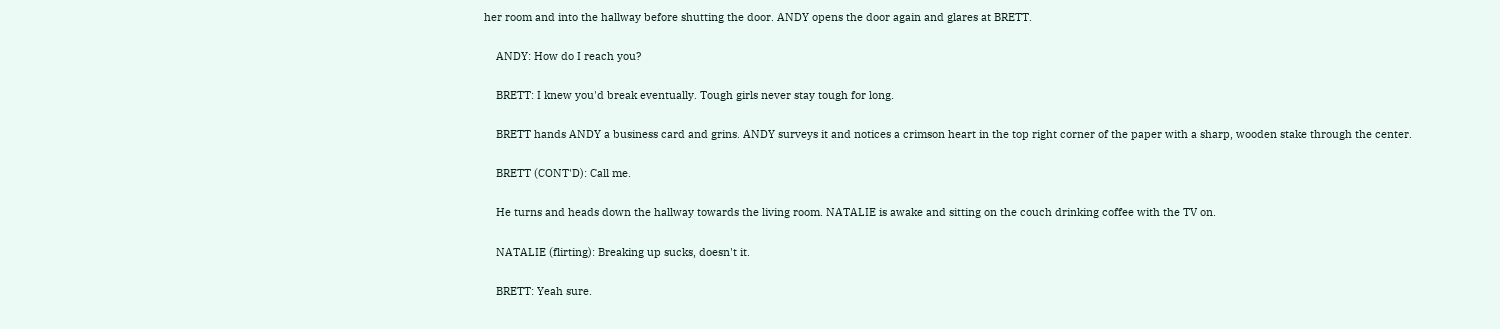her room and into the hallway before shutting the door. ANDY opens the door again and glares at BRETT.

    ANDY: How do I reach you?

    BRETT: I knew you'd break eventually. Tough girls never stay tough for long.

    BRETT hands ANDY a business card and grins. ANDY surveys it and notices a crimson heart in the top right corner of the paper with a sharp, wooden stake through the center.

    BRETT (CONT'D): Call me.

    He turns and heads down the hallway towards the living room. NATALIE is awake and sitting on the couch drinking coffee with the TV on.

    NATALIE (flirting): Breaking up sucks, doesn't it.

    BRETT: Yeah sure.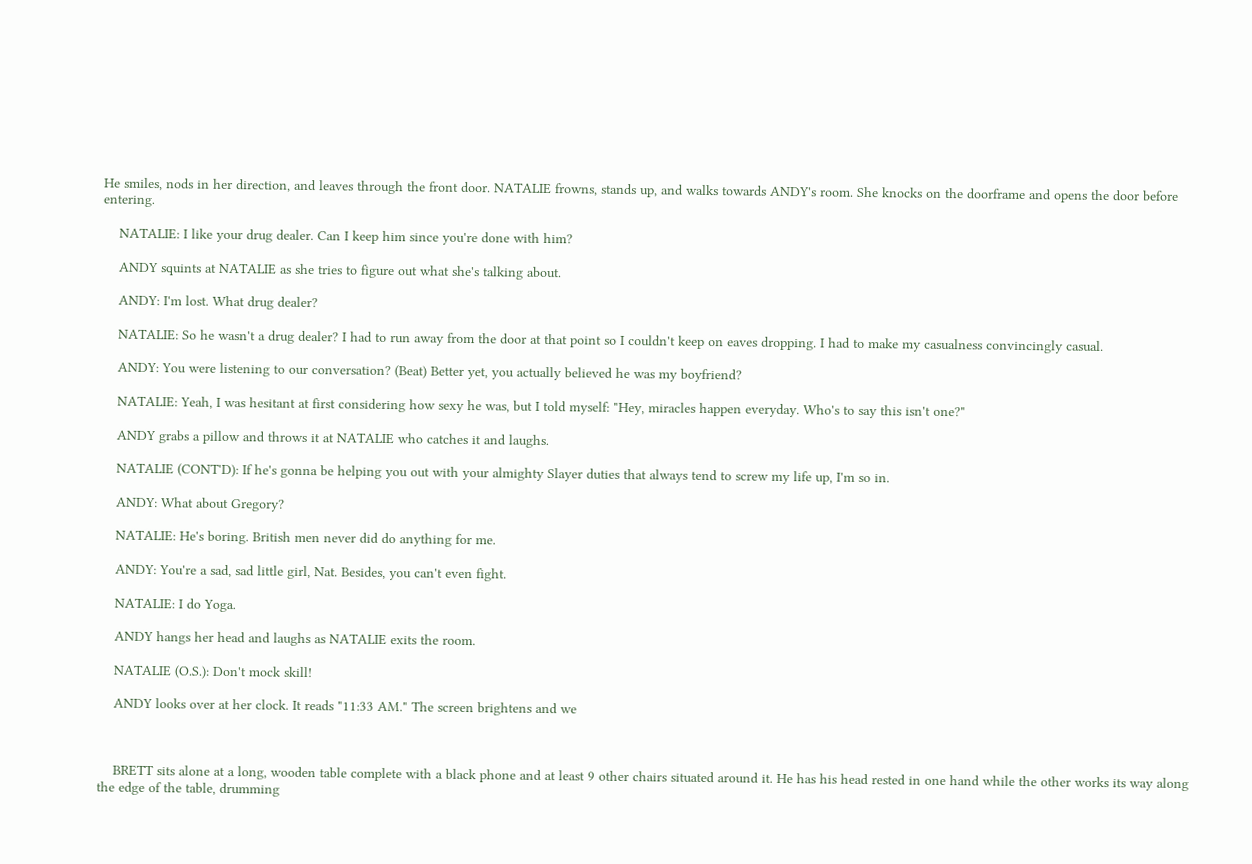He smiles, nods in her direction, and leaves through the front door. NATALIE frowns, stands up, and walks towards ANDY's room. She knocks on the doorframe and opens the door before entering.

    NATALIE: I like your drug dealer. Can I keep him since you're done with him?

    ANDY squints at NATALIE as she tries to figure out what she's talking about.

    ANDY: I'm lost. What drug dealer?

    NATALIE: So he wasn't a drug dealer? I had to run away from the door at that point so I couldn't keep on eaves dropping. I had to make my casualness convincingly casual.

    ANDY: You were listening to our conversation? (Beat) Better yet, you actually believed he was my boyfriend?

    NATALIE: Yeah, I was hesitant at first considering how sexy he was, but I told myself: "Hey, miracles happen everyday. Who's to say this isn't one?"

    ANDY grabs a pillow and throws it at NATALIE who catches it and laughs.

    NATALIE (CONT'D): If he's gonna be helping you out with your almighty Slayer duties that always tend to screw my life up, I'm so in.

    ANDY: What about Gregory?

    NATALIE: He's boring. British men never did do anything for me.

    ANDY: You're a sad, sad little girl, Nat. Besides, you can't even fight.

    NATALIE: I do Yoga.

    ANDY hangs her head and laughs as NATALIE exits the room.

    NATALIE (O.S.): Don't mock skill!

    ANDY looks over at her clock. It reads "11:33 AM." The screen brightens and we



    BRETT sits alone at a long, wooden table complete with a black phone and at least 9 other chairs situated around it. He has his head rested in one hand while the other works its way along the edge of the table, drumming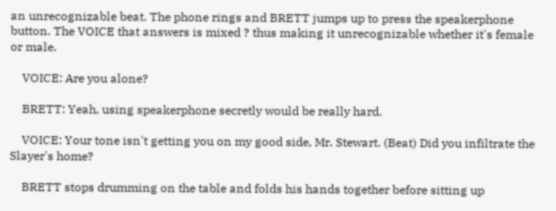an unrecognizable beat. The phone rings and BRETT jumps up to press the speakerphone button. The VOICE that answers is mixed ? thus making it unrecognizable whether it's female or male.

    VOICE: Are you alone?

    BRETT: Yeah, using speakerphone secretly would be really hard.

    VOICE: Your tone isn't getting you on my good side, Mr. Stewart. (Beat) Did you infiltrate the Slayer's home?

    BRETT stops drumming on the table and folds his hands together before sitting up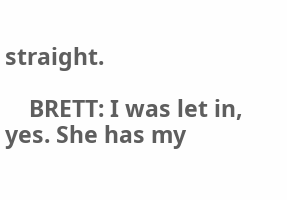straight.

    BRETT: I was let in, yes. She has my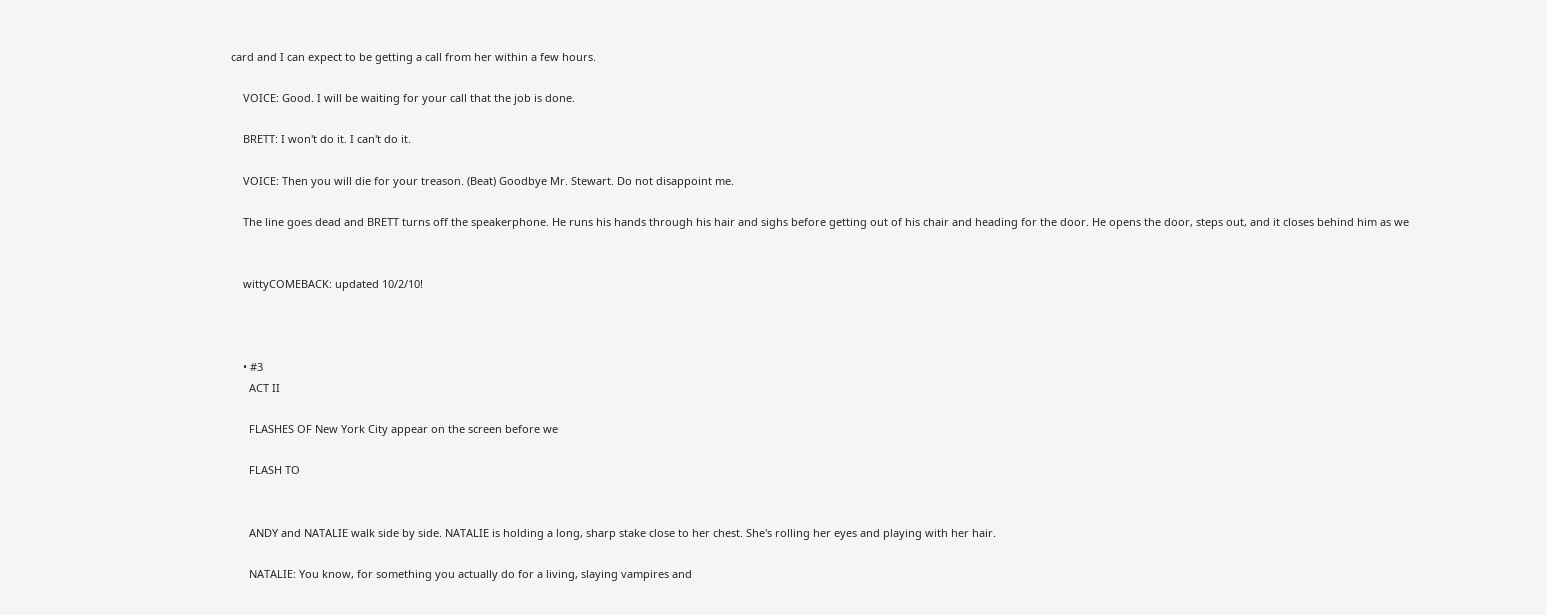card and I can expect to be getting a call from her within a few hours.

    VOICE: Good. I will be waiting for your call that the job is done.

    BRETT: I won't do it. I can't do it.

    VOICE: Then you will die for your treason. (Beat) Goodbye Mr. Stewart. Do not disappoint me.

    The line goes dead and BRETT turns off the speakerphone. He runs his hands through his hair and sighs before getting out of his chair and heading for the door. He opens the door, steps out, and it closes behind him as we


    wittyCOMEBACK: updated 10/2/10!



    • #3
      ACT II

      FLASHES OF New York City appear on the screen before we

      FLASH TO


      ANDY and NATALIE walk side by side. NATALIE is holding a long, sharp stake close to her chest. She's rolling her eyes and playing with her hair.

      NATALIE: You know, for something you actually do for a living, slaying vampires and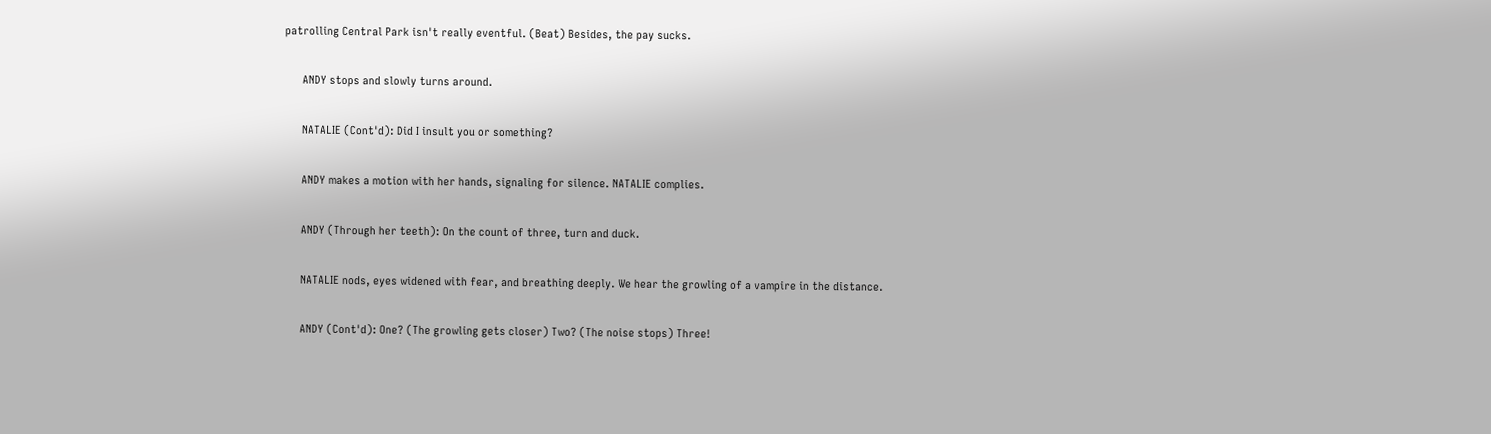patrolling Central Park isn't really eventful. (Beat) Besides, the pay sucks.

      ANDY stops and slowly turns around.

      NATALIE (Cont'd): Did I insult you or something?

      ANDY makes a motion with her hands, signaling for silence. NATALIE complies.

      ANDY (Through her teeth): On the count of three, turn and duck.

      NATALIE nods, eyes widened with fear, and breathing deeply. We hear the growling of a vampire in the distance.

      ANDY (Cont'd): One? (The growling gets closer) Two? (The noise stops) Three!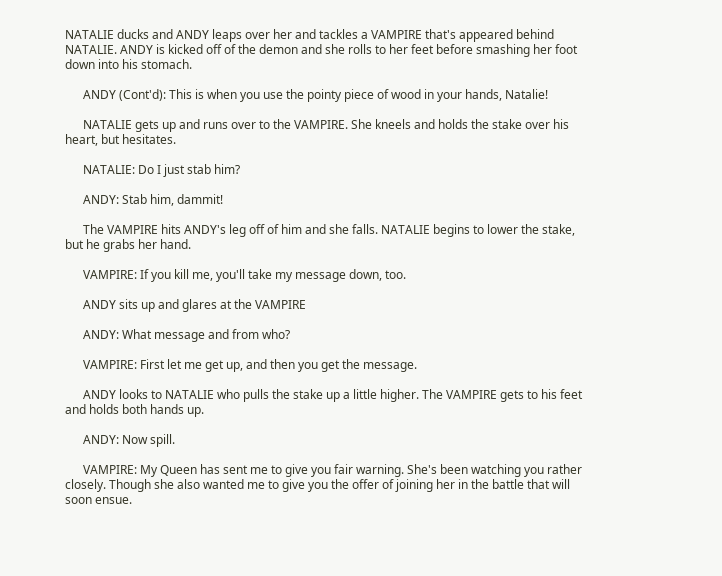NATALIE ducks and ANDY leaps over her and tackles a VAMPIRE that's appeared behind NATALIE. ANDY is kicked off of the demon and she rolls to her feet before smashing her foot down into his stomach.

      ANDY (Cont'd): This is when you use the pointy piece of wood in your hands, Natalie!

      NATALIE gets up and runs over to the VAMPIRE. She kneels and holds the stake over his heart, but hesitates.

      NATALIE: Do I just stab him?

      ANDY: Stab him, dammit!

      The VAMPIRE hits ANDY's leg off of him and she falls. NATALIE begins to lower the stake, but he grabs her hand.

      VAMPIRE: If you kill me, you'll take my message down, too.

      ANDY sits up and glares at the VAMPIRE

      ANDY: What message and from who?

      VAMPIRE: First let me get up, and then you get the message.

      ANDY looks to NATALIE who pulls the stake up a little higher. The VAMPIRE gets to his feet and holds both hands up.

      ANDY: Now spill.

      VAMPIRE: My Queen has sent me to give you fair warning. She's been watching you rather closely. Though she also wanted me to give you the offer of joining her in the battle that will soon ensue.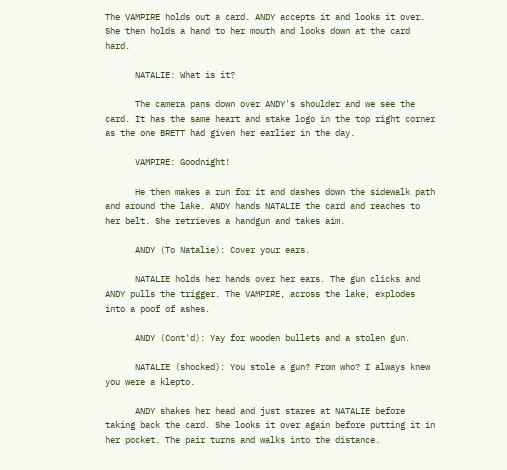The VAMPIRE holds out a card. ANDY accepts it and looks it over. She then holds a hand to her mouth and looks down at the card hard.

      NATALIE: What is it?

      The camera pans down over ANDY's shoulder and we see the card. It has the same heart and stake logo in the top right corner as the one BRETT had given her earlier in the day.

      VAMPIRE: Goodnight!

      He then makes a run for it and dashes down the sidewalk path and around the lake. ANDY hands NATALIE the card and reaches to her belt. She retrieves a handgun and takes aim.

      ANDY (To Natalie): Cover your ears.

      NATALIE holds her hands over her ears. The gun clicks and ANDY pulls the trigger. The VAMPIRE, across the lake, explodes into a poof of ashes.

      ANDY (Cont'd): Yay for wooden bullets and a stolen gun.

      NATALIE (shocked): You stole a gun? From who? I always knew you were a klepto.

      ANDY shakes her head and just stares at NATALIE before taking back the card. She looks it over again before putting it in her pocket. The pair turns and walks into the distance.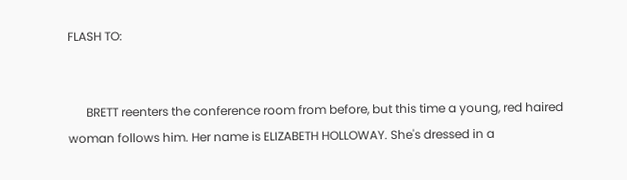FLASH TO:


      BRETT reenters the conference room from before, but this time a young, red haired woman follows him. Her name is ELIZABETH HOLLOWAY. She's dressed in a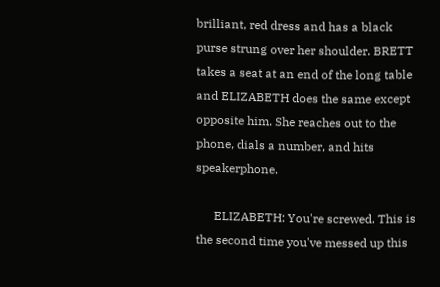brilliant, red dress and has a black purse strung over her shoulder. BRETT takes a seat at an end of the long table and ELIZABETH does the same except opposite him. She reaches out to the phone, dials a number, and hits speakerphone.

      ELIZABETH: You're screwed. This is the second time you've messed up this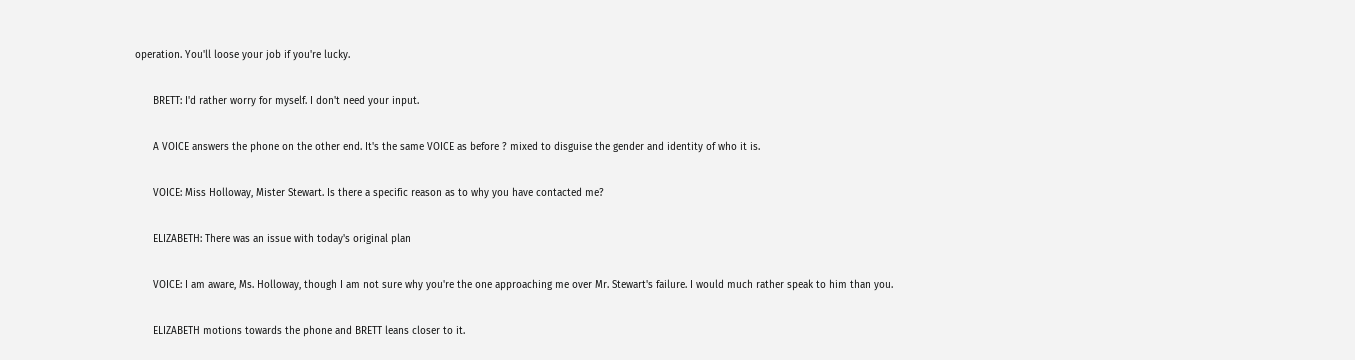operation. You'll loose your job if you're lucky.

      BRETT: I'd rather worry for myself. I don't need your input.

      A VOICE answers the phone on the other end. It's the same VOICE as before ? mixed to disguise the gender and identity of who it is.

      VOICE: Miss Holloway, Mister Stewart. Is there a specific reason as to why you have contacted me?

      ELIZABETH: There was an issue with today's original plan

      VOICE: I am aware, Ms. Holloway, though I am not sure why you're the one approaching me over Mr. Stewart's failure. I would much rather speak to him than you.

      ELIZABETH motions towards the phone and BRETT leans closer to it.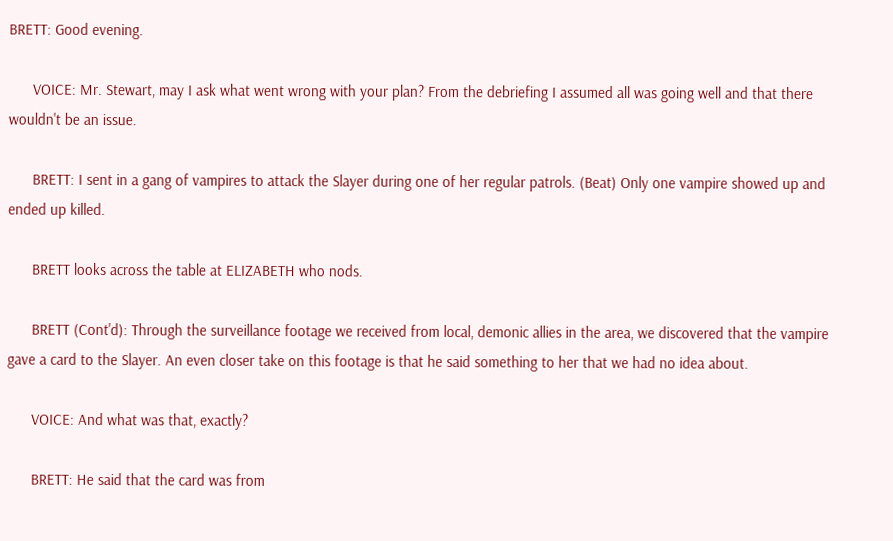BRETT: Good evening.

      VOICE: Mr. Stewart, may I ask what went wrong with your plan? From the debriefing I assumed all was going well and that there wouldn't be an issue.

      BRETT: I sent in a gang of vampires to attack the Slayer during one of her regular patrols. (Beat) Only one vampire showed up and ended up killed.

      BRETT looks across the table at ELIZABETH who nods.

      BRETT (Cont'd): Through the surveillance footage we received from local, demonic allies in the area, we discovered that the vampire gave a card to the Slayer. An even closer take on this footage is that he said something to her that we had no idea about.

      VOICE: And what was that, exactly?

      BRETT: He said that the card was from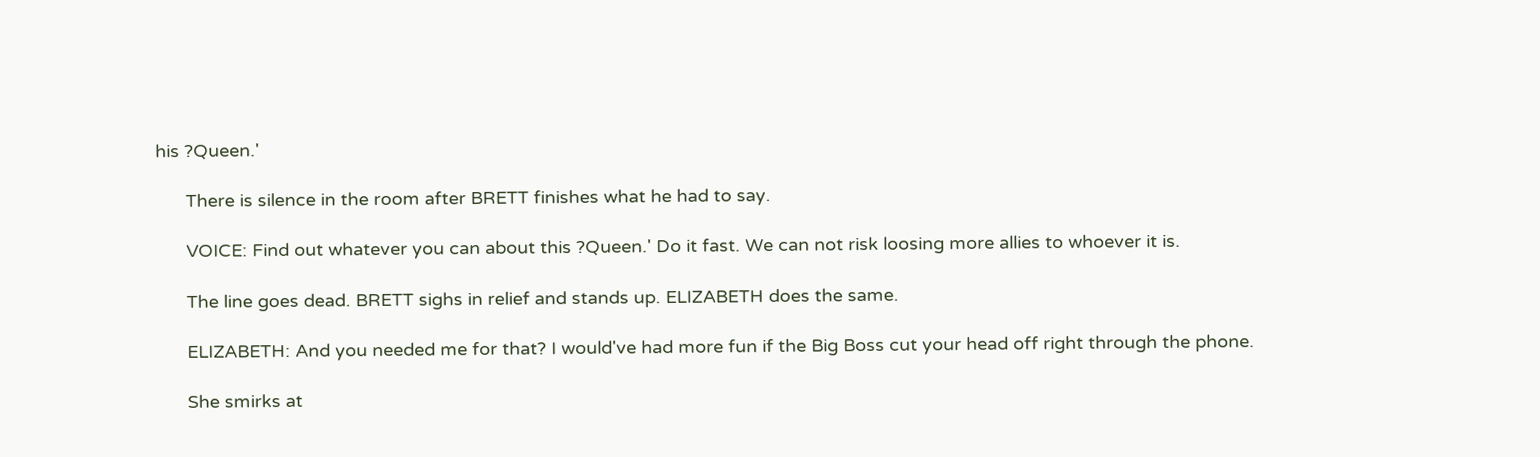his ?Queen.'

      There is silence in the room after BRETT finishes what he had to say.

      VOICE: Find out whatever you can about this ?Queen.' Do it fast. We can not risk loosing more allies to whoever it is.

      The line goes dead. BRETT sighs in relief and stands up. ELIZABETH does the same.

      ELIZABETH: And you needed me for that? I would've had more fun if the Big Boss cut your head off right through the phone.

      She smirks at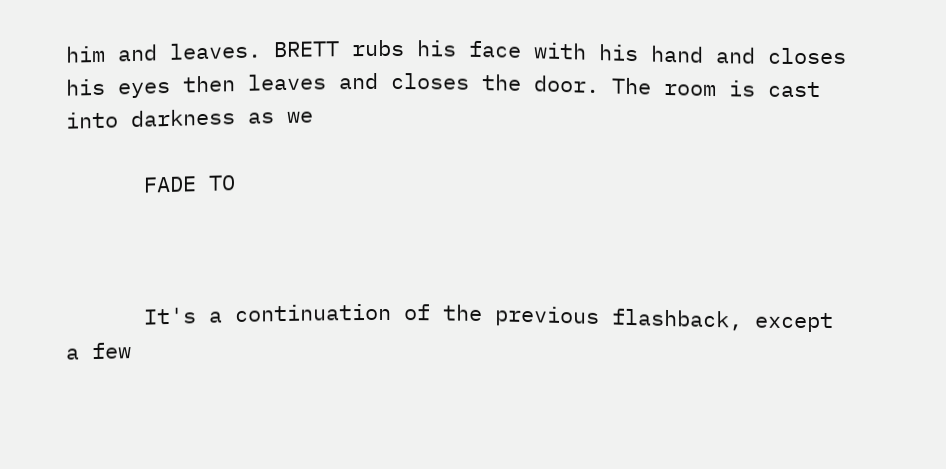him and leaves. BRETT rubs his face with his hand and closes his eyes then leaves and closes the door. The room is cast into darkness as we

      FADE TO



      It's a continuation of the previous flashback, except a few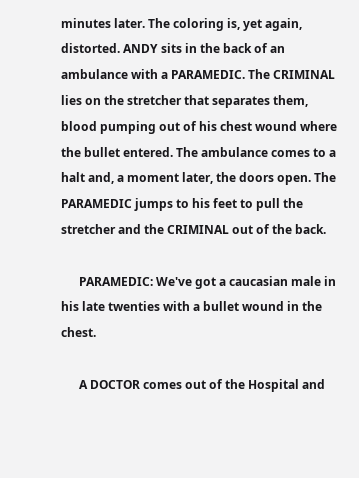minutes later. The coloring is, yet again, distorted. ANDY sits in the back of an ambulance with a PARAMEDIC. The CRIMINAL lies on the stretcher that separates them, blood pumping out of his chest wound where the bullet entered. The ambulance comes to a halt and, a moment later, the doors open. The PARAMEDIC jumps to his feet to pull the stretcher and the CRIMINAL out of the back.

      PARAMEDIC: We've got a caucasian male in his late twenties with a bullet wound in the chest.

      A DOCTOR comes out of the Hospital and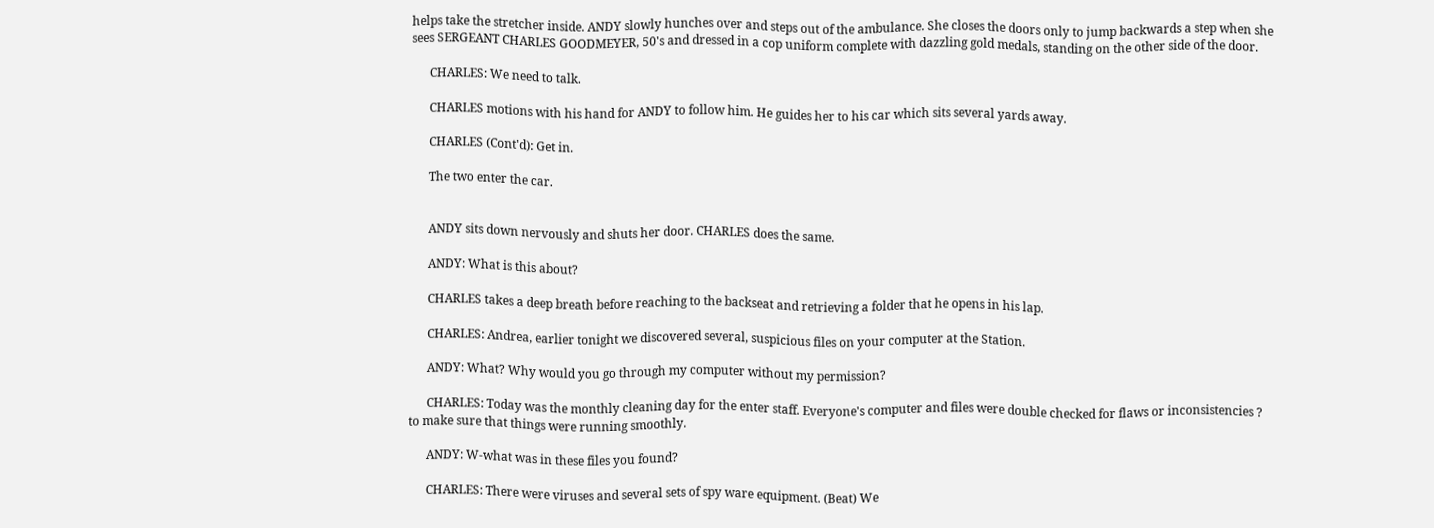helps take the stretcher inside. ANDY slowly hunches over and steps out of the ambulance. She closes the doors only to jump backwards a step when she sees SERGEANT CHARLES GOODMEYER, 50's and dressed in a cop uniform complete with dazzling gold medals, standing on the other side of the door.

      CHARLES: We need to talk.

      CHARLES motions with his hand for ANDY to follow him. He guides her to his car which sits several yards away.

      CHARLES (Cont'd): Get in.

      The two enter the car.


      ANDY sits down nervously and shuts her door. CHARLES does the same.

      ANDY: What is this about?

      CHARLES takes a deep breath before reaching to the backseat and retrieving a folder that he opens in his lap.

      CHARLES: Andrea, earlier tonight we discovered several, suspicious files on your computer at the Station.

      ANDY: What? Why would you go through my computer without my permission?

      CHARLES: Today was the monthly cleaning day for the enter staff. Everyone's computer and files were double checked for flaws or inconsistencies ? to make sure that things were running smoothly.

      ANDY: W-what was in these files you found?

      CHARLES: There were viruses and several sets of spy ware equipment. (Beat) We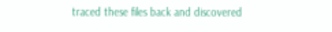traced these files back and discovered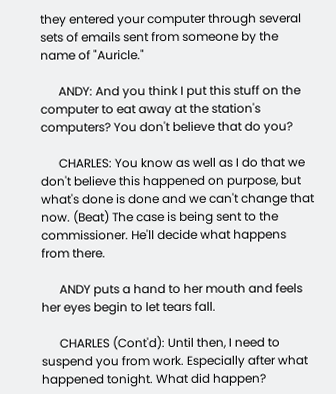they entered your computer through several sets of emails sent from someone by the name of "Auricle."

      ANDY: And you think I put this stuff on the computer to eat away at the station's computers? You don't believe that do you?

      CHARLES: You know as well as I do that we don't believe this happened on purpose, but what's done is done and we can't change that now. (Beat) The case is being sent to the commissioner. He'll decide what happens from there.

      ANDY puts a hand to her mouth and feels her eyes begin to let tears fall.

      CHARLES (Cont'd): Until then, I need to suspend you from work. Especially after what happened tonight. What did happen?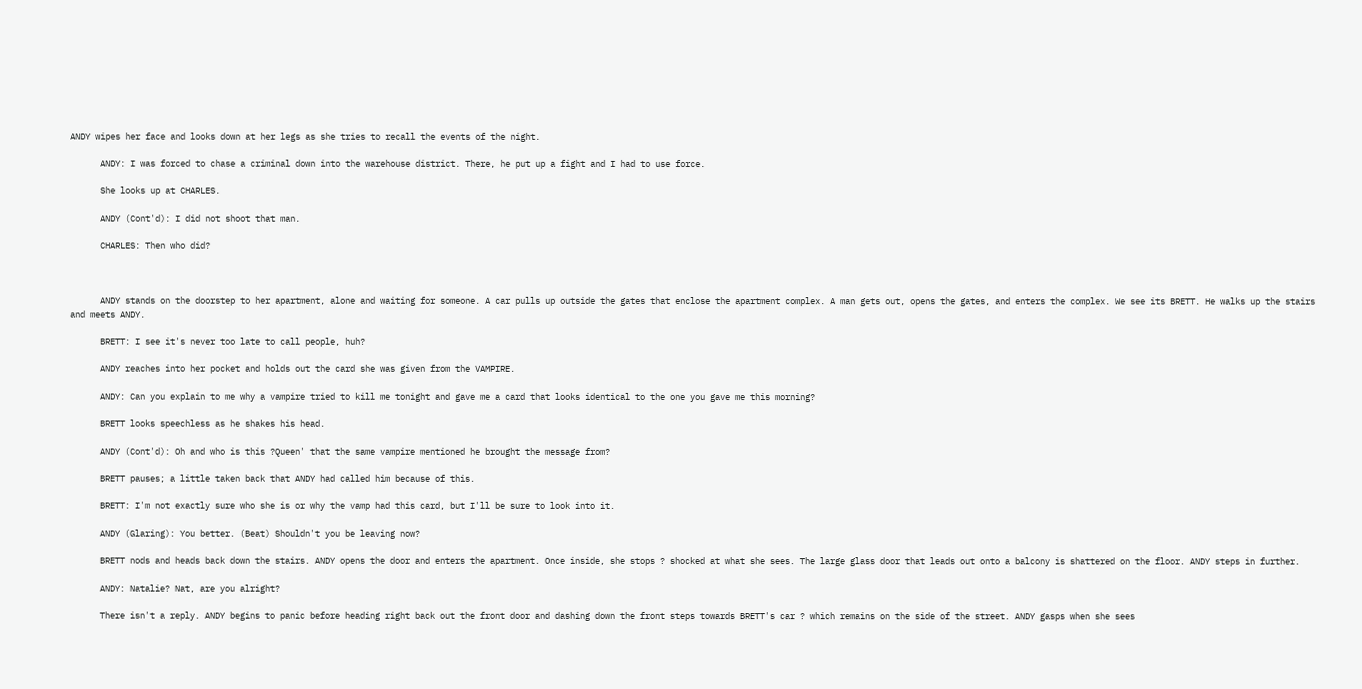ANDY wipes her face and looks down at her legs as she tries to recall the events of the night.

      ANDY: I was forced to chase a criminal down into the warehouse district. There, he put up a fight and I had to use force.

      She looks up at CHARLES.

      ANDY (Cont'd): I did not shoot that man.

      CHARLES: Then who did?



      ANDY stands on the doorstep to her apartment, alone and waiting for someone. A car pulls up outside the gates that enclose the apartment complex. A man gets out, opens the gates, and enters the complex. We see its BRETT. He walks up the stairs and meets ANDY.

      BRETT: I see it's never too late to call people, huh?

      ANDY reaches into her pocket and holds out the card she was given from the VAMPIRE.

      ANDY: Can you explain to me why a vampire tried to kill me tonight and gave me a card that looks identical to the one you gave me this morning?

      BRETT looks speechless as he shakes his head.

      ANDY (Cont'd): Oh and who is this ?Queen' that the same vampire mentioned he brought the message from?

      BRETT pauses; a little taken back that ANDY had called him because of this.

      BRETT: I'm not exactly sure who she is or why the vamp had this card, but I'll be sure to look into it.

      ANDY (Glaring): You better. (Beat) Shouldn't you be leaving now?

      BRETT nods and heads back down the stairs. ANDY opens the door and enters the apartment. Once inside, she stops ? shocked at what she sees. The large glass door that leads out onto a balcony is shattered on the floor. ANDY steps in further.

      ANDY: Natalie? Nat, are you alright?

      There isn't a reply. ANDY begins to panic before heading right back out the front door and dashing down the front steps towards BRETT's car ? which remains on the side of the street. ANDY gasps when she sees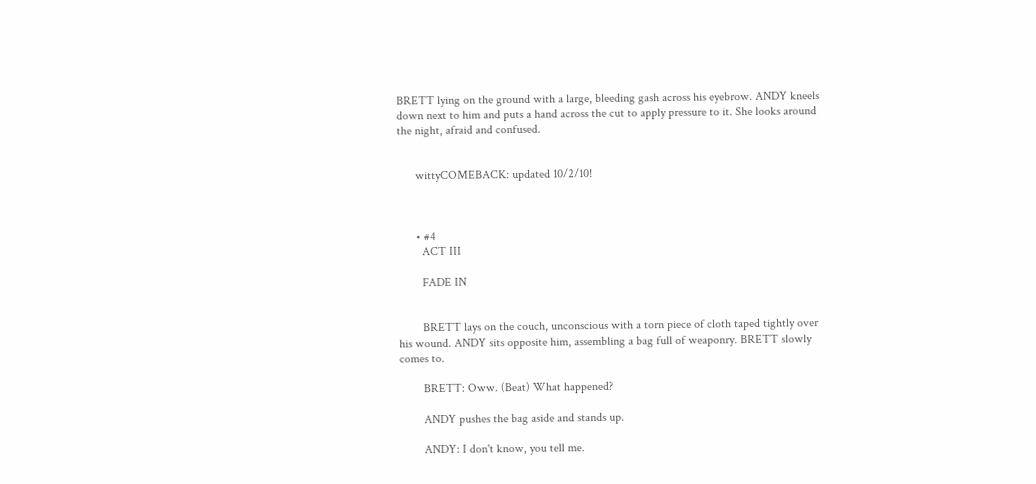BRETT lying on the ground with a large, bleeding gash across his eyebrow. ANDY kneels down next to him and puts a hand across the cut to apply pressure to it. She looks around the night, afraid and confused.


      wittyCOMEBACK: updated 10/2/10!



      • #4
        ACT III

        FADE IN


        BRETT lays on the couch, unconscious with a torn piece of cloth taped tightly over his wound. ANDY sits opposite him, assembling a bag full of weaponry. BRETT slowly comes to.

        BRETT: Oww. (Beat) What happened?

        ANDY pushes the bag aside and stands up.

        ANDY: I don't know, you tell me.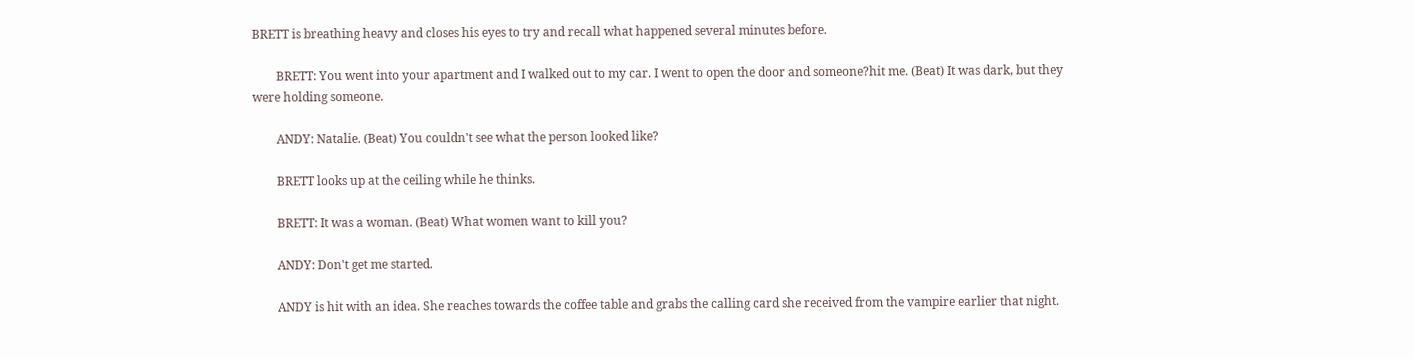BRETT is breathing heavy and closes his eyes to try and recall what happened several minutes before.

        BRETT: You went into your apartment and I walked out to my car. I went to open the door and someone?hit me. (Beat) It was dark, but they were holding someone.

        ANDY: Natalie. (Beat) You couldn't see what the person looked like?

        BRETT looks up at the ceiling while he thinks.

        BRETT: It was a woman. (Beat) What women want to kill you?

        ANDY: Don't get me started.

        ANDY is hit with an idea. She reaches towards the coffee table and grabs the calling card she received from the vampire earlier that night.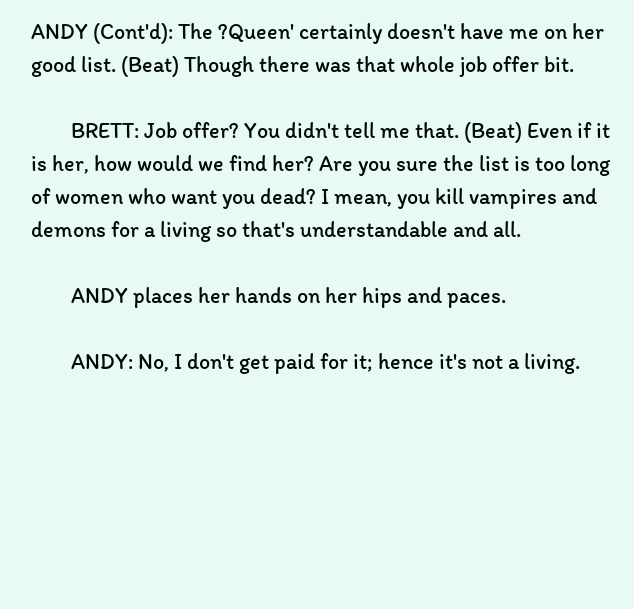ANDY (Cont'd): The ?Queen' certainly doesn't have me on her good list. (Beat) Though there was that whole job offer bit.

        BRETT: Job offer? You didn't tell me that. (Beat) Even if it is her, how would we find her? Are you sure the list is too long of women who want you dead? I mean, you kill vampires and demons for a living so that's understandable and all.

        ANDY places her hands on her hips and paces.

        ANDY: No, I don't get paid for it; hence it's not a living.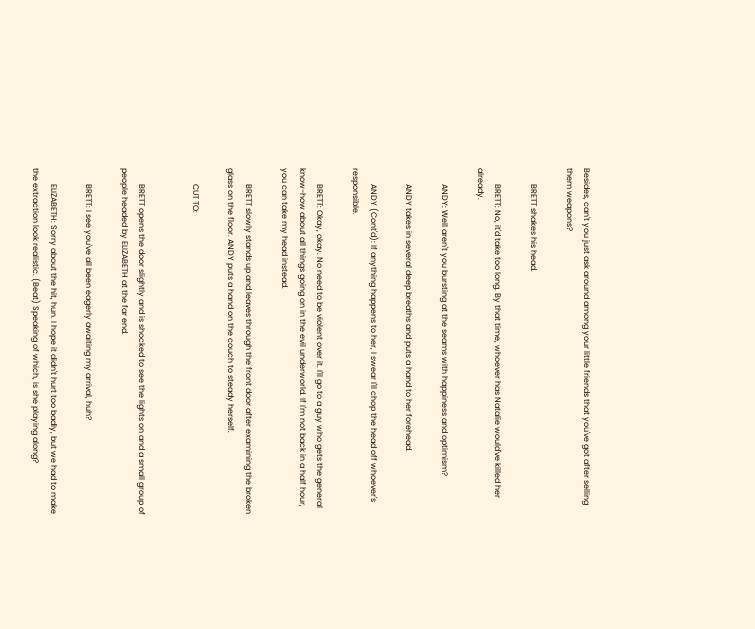Besides, can't you just ask around among your little friends that you've got after selling them weapons?

        BRETT shakes his head.

        BRETT: No, it'd take too long. By that time, whoever has Natalie would've killed her already.

        ANDY: Well aren't you bursting at the seams with happiness and optimism?

        ANDY takes in several deep breaths and puts a hand to her forehead.

        ANDY (Cont'd): If anything happens to her, I swear I'll chop the head off whoever's responsible.

        BRETT: Okay, okay. No need to be violent over it. I'll go to a guy who gets the general know-how about all things going on in the evil underworld. If I'm not back in a half hour, you can take my head instead.

        BRETT slowly stands up and leaves through the front door after examining the broken glass on the floor. ANDY puts a hand on the couch to steady herself.

        CUT TO:


        BRETT opens the door slightly and is shocked to see the lights on and a small group of people headed by ELIZABETH at the far end.

        BRETT: I see you've all been eagerly awaiting my arrival, huh?

        ELIZABETH: Sorry about the hit, hun. I hope it didn't hurt too badly, but we had to make the extraction look realistic. (Beat) Speaking of which, is she playing along?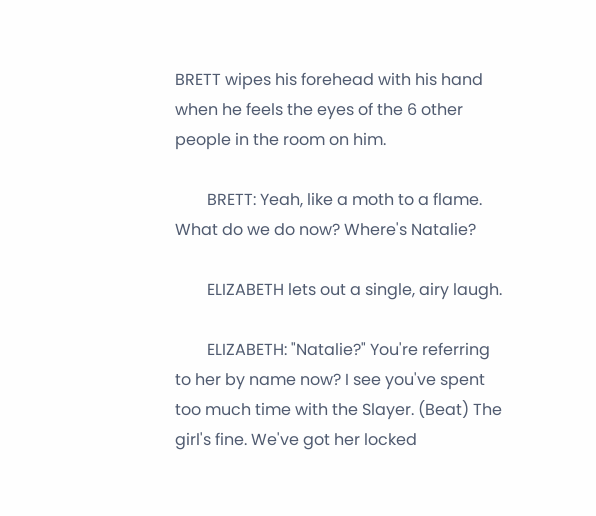BRETT wipes his forehead with his hand when he feels the eyes of the 6 other people in the room on him.

        BRETT: Yeah, like a moth to a flame. What do we do now? Where's Natalie?

        ELIZABETH lets out a single, airy laugh.

        ELIZABETH: "Natalie?" You're referring to her by name now? I see you've spent too much time with the Slayer. (Beat) The girl's fine. We've got her locked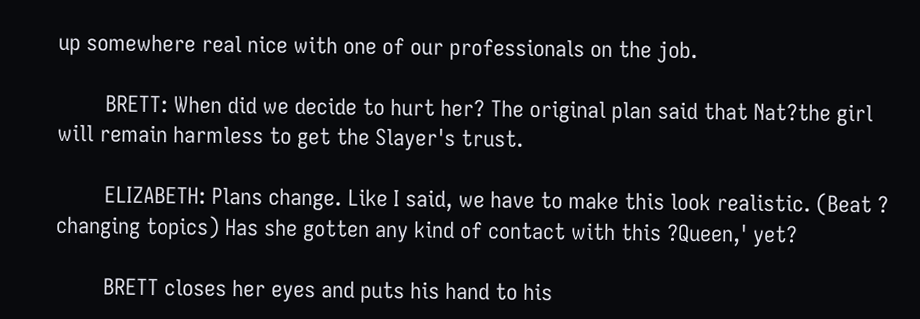up somewhere real nice with one of our professionals on the job.

        BRETT: When did we decide to hurt her? The original plan said that Nat?the girl will remain harmless to get the Slayer's trust.

        ELIZABETH: Plans change. Like I said, we have to make this look realistic. (Beat ? changing topics) Has she gotten any kind of contact with this ?Queen,' yet?

        BRETT closes her eyes and puts his hand to his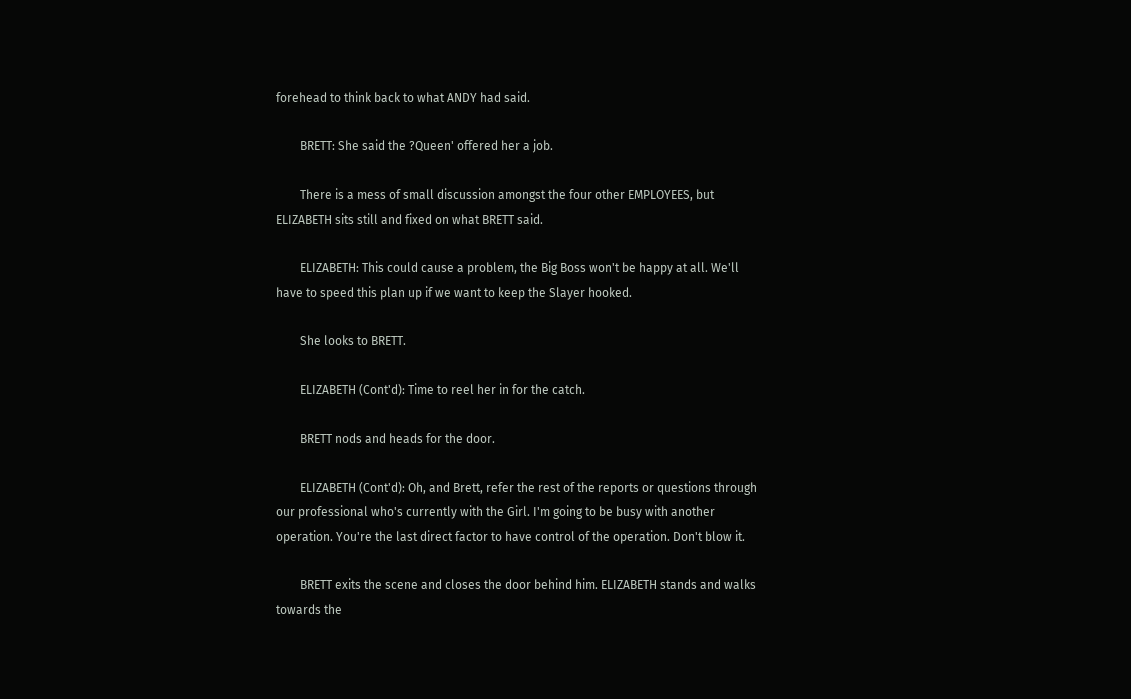forehead to think back to what ANDY had said.

        BRETT: She said the ?Queen' offered her a job.

        There is a mess of small discussion amongst the four other EMPLOYEES, but ELIZABETH sits still and fixed on what BRETT said.

        ELIZABETH: This could cause a problem, the Big Boss won't be happy at all. We'll have to speed this plan up if we want to keep the Slayer hooked.

        She looks to BRETT.

        ELIZABETH (Cont'd): Time to reel her in for the catch.

        BRETT nods and heads for the door.

        ELIZABETH (Cont'd): Oh, and Brett, refer the rest of the reports or questions through our professional who's currently with the Girl. I'm going to be busy with another operation. You're the last direct factor to have control of the operation. Don't blow it.

        BRETT exits the scene and closes the door behind him. ELIZABETH stands and walks towards the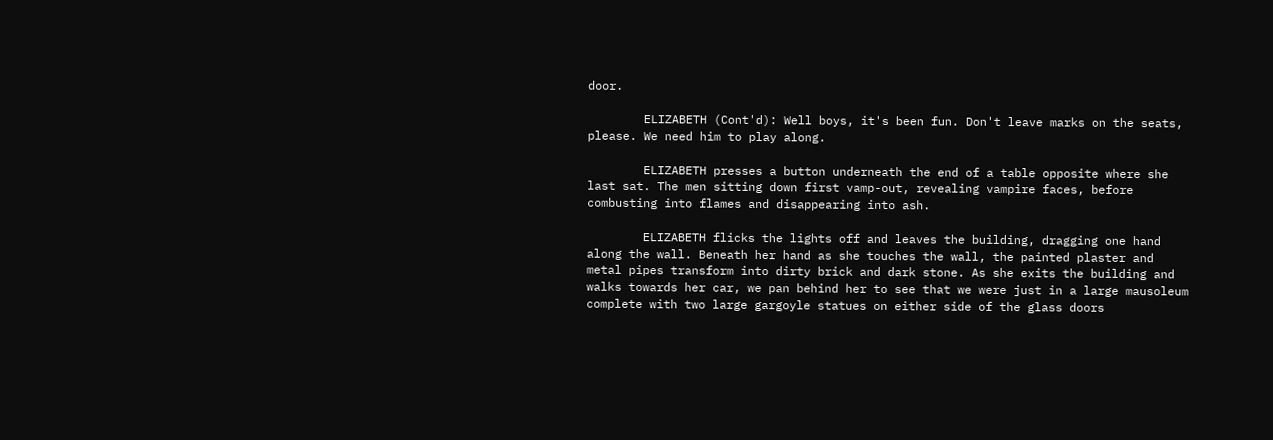door.

        ELIZABETH (Cont'd): Well boys, it's been fun. Don't leave marks on the seats, please. We need him to play along.

        ELIZABETH presses a button underneath the end of a table opposite where she last sat. The men sitting down first vamp-out, revealing vampire faces, before combusting into flames and disappearing into ash.

        ELIZABETH flicks the lights off and leaves the building, dragging one hand along the wall. Beneath her hand as she touches the wall, the painted plaster and metal pipes transform into dirty brick and dark stone. As she exits the building and walks towards her car, we pan behind her to see that we were just in a large mausoleum complete with two large gargoyle statues on either side of the glass doors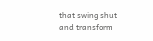that swing shut and transform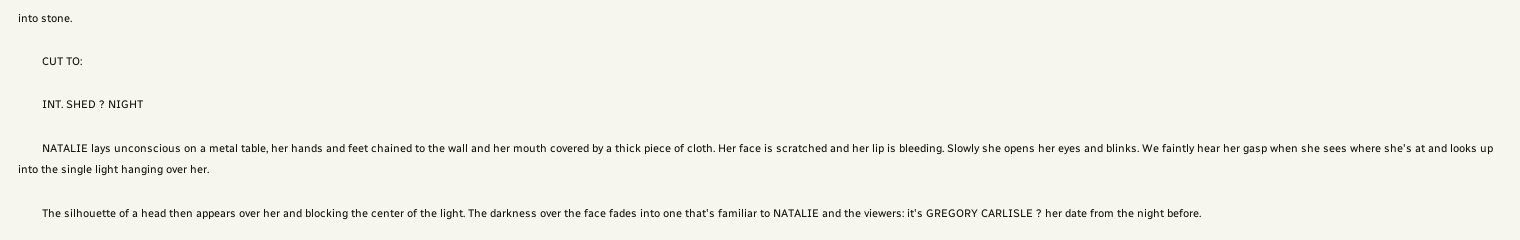into stone.

        CUT TO:

        INT. SHED ? NIGHT

        NATALIE lays unconscious on a metal table, her hands and feet chained to the wall and her mouth covered by a thick piece of cloth. Her face is scratched and her lip is bleeding. Slowly she opens her eyes and blinks. We faintly hear her gasp when she sees where she's at and looks up into the single light hanging over her.

        The silhouette of a head then appears over her and blocking the center of the light. The darkness over the face fades into one that's familiar to NATALIE and the viewers: it's GREGORY CARLISLE ? her date from the night before.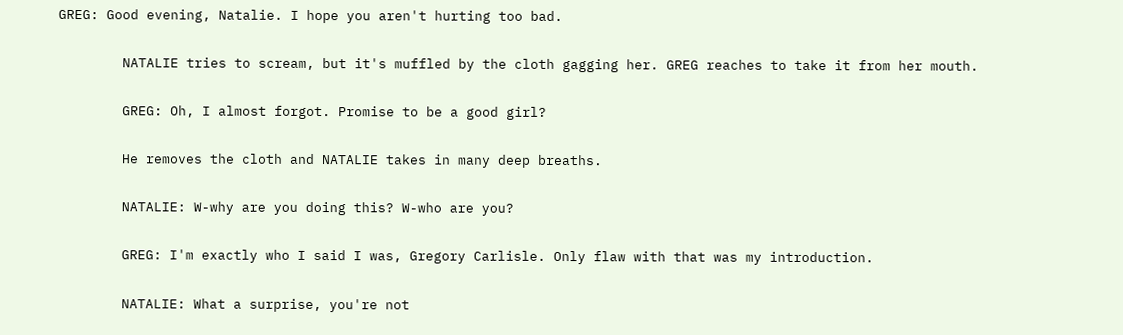GREG: Good evening, Natalie. I hope you aren't hurting too bad.

        NATALIE tries to scream, but it's muffled by the cloth gagging her. GREG reaches to take it from her mouth.

        GREG: Oh, I almost forgot. Promise to be a good girl?

        He removes the cloth and NATALIE takes in many deep breaths.

        NATALIE: W-why are you doing this? W-who are you?

        GREG: I'm exactly who I said I was, Gregory Carlisle. Only flaw with that was my introduction.

        NATALIE: What a surprise, you're not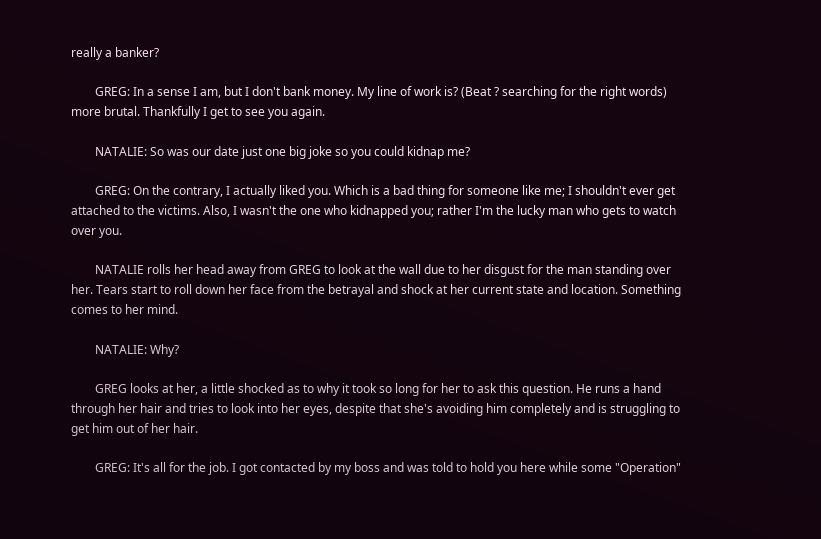really a banker?

        GREG: In a sense I am, but I don't bank money. My line of work is? (Beat ? searching for the right words) more brutal. Thankfully I get to see you again.

        NATALIE: So was our date just one big joke so you could kidnap me?

        GREG: On the contrary, I actually liked you. Which is a bad thing for someone like me; I shouldn't ever get attached to the victims. Also, I wasn't the one who kidnapped you; rather I'm the lucky man who gets to watch over you.

        NATALIE rolls her head away from GREG to look at the wall due to her disgust for the man standing over her. Tears start to roll down her face from the betrayal and shock at her current state and location. Something comes to her mind.

        NATALIE: Why?

        GREG looks at her, a little shocked as to why it took so long for her to ask this question. He runs a hand through her hair and tries to look into her eyes, despite that she's avoiding him completely and is struggling to get him out of her hair.

        GREG: It's all for the job. I got contacted by my boss and was told to hold you here while some "Operation"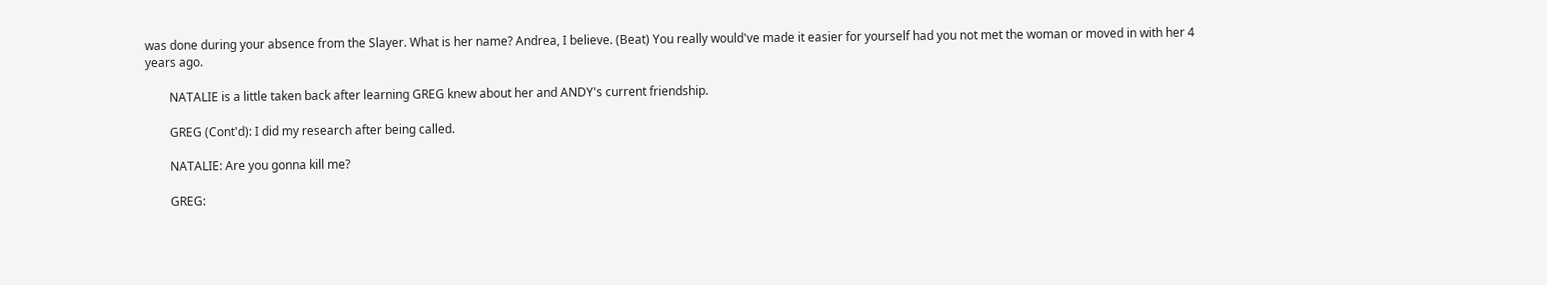was done during your absence from the Slayer. What is her name? Andrea, I believe. (Beat) You really would've made it easier for yourself had you not met the woman or moved in with her 4 years ago.

        NATALIE is a little taken back after learning GREG knew about her and ANDY's current friendship.

        GREG (Cont'd): I did my research after being called.

        NATALIE: Are you gonna kill me?

        GREG: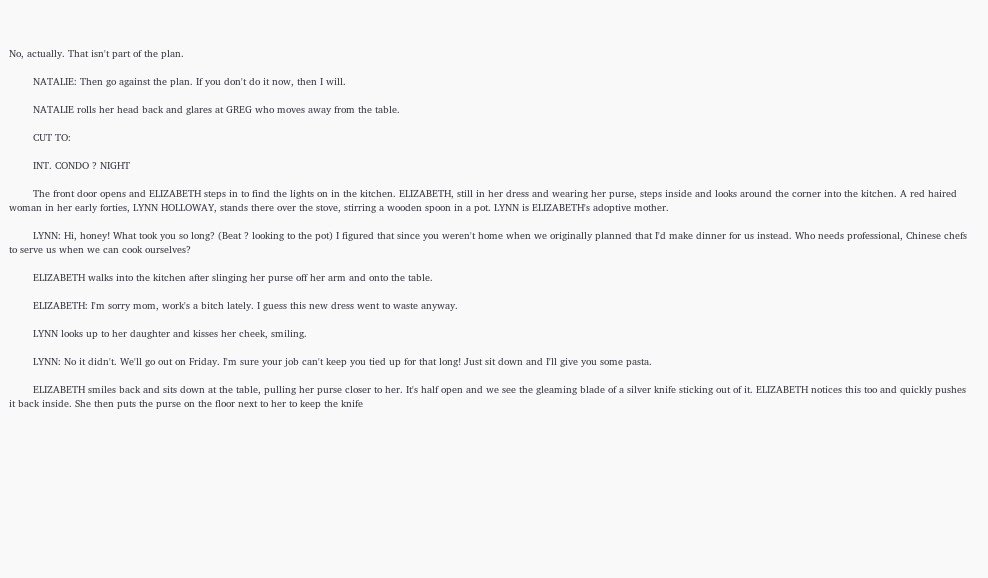No, actually. That isn't part of the plan.

        NATALIE: Then go against the plan. If you don't do it now, then I will.

        NATALIE rolls her head back and glares at GREG who moves away from the table.

        CUT TO:

        INT. CONDO ? NIGHT

        The front door opens and ELIZABETH steps in to find the lights on in the kitchen. ELIZABETH, still in her dress and wearing her purse, steps inside and looks around the corner into the kitchen. A red haired woman in her early forties, LYNN HOLLOWAY, stands there over the stove, stirring a wooden spoon in a pot. LYNN is ELIZABETH's adoptive mother.

        LYNN: Hi, honey! What took you so long? (Beat ? looking to the pot) I figured that since you weren't home when we originally planned that I'd make dinner for us instead. Who needs professional, Chinese chefs to serve us when we can cook ourselves?

        ELIZABETH walks into the kitchen after slinging her purse off her arm and onto the table.

        ELIZABETH: I'm sorry mom, work's a bitch lately. I guess this new dress went to waste anyway.

        LYNN looks up to her daughter and kisses her cheek, smiling.

        LYNN: No it didn't. We'll go out on Friday. I'm sure your job can't keep you tied up for that long! Just sit down and I'll give you some pasta.

        ELIZABETH smiles back and sits down at the table, pulling her purse closer to her. It's half open and we see the gleaming blade of a silver knife sticking out of it. ELIZABETH notices this too and quickly pushes it back inside. She then puts the purse on the floor next to her to keep the knife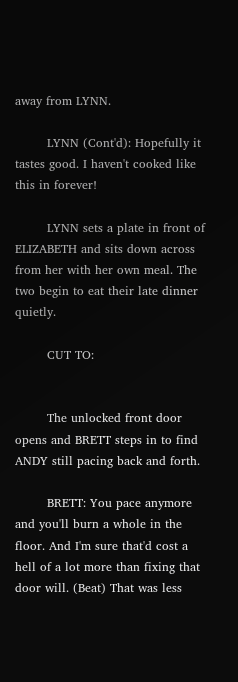away from LYNN.

        LYNN (Cont'd): Hopefully it tastes good. I haven't cooked like this in forever!

        LYNN sets a plate in front of ELIZABETH and sits down across from her with her own meal. The two begin to eat their late dinner quietly.

        CUT TO:


        The unlocked front door opens and BRETT steps in to find ANDY still pacing back and forth.

        BRETT: You pace anymore and you'll burn a whole in the floor. And I'm sure that'd cost a hell of a lot more than fixing that door will. (Beat) That was less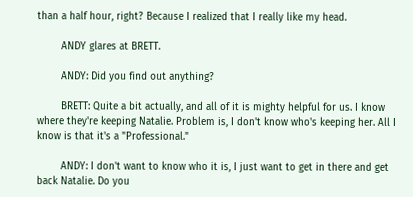than a half hour, right? Because I realized that I really like my head.

        ANDY glares at BRETT.

        ANDY: Did you find out anything?

        BRETT: Quite a bit actually, and all of it is mighty helpful for us. I know where they're keeping Natalie. Problem is, I don't know who's keeping her. All I know is that it's a "Professional."

        ANDY: I don't want to know who it is, I just want to get in there and get back Natalie. Do you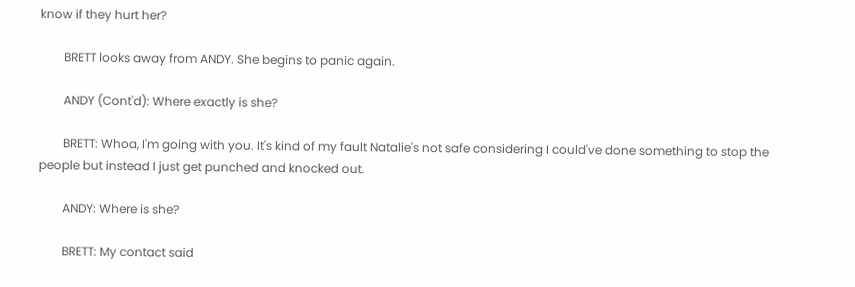know if they hurt her?

        BRETT looks away from ANDY. She begins to panic again.

        ANDY (Cont'd): Where exactly is she?

        BRETT: Whoa, I'm going with you. It's kind of my fault Natalie's not safe considering I could've done something to stop the people but instead I just get punched and knocked out.

        ANDY: Where is she?

        BRETT: My contact said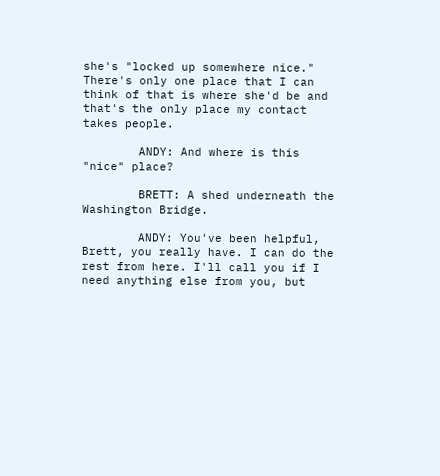she's "locked up somewhere nice." There's only one place that I can think of that is where she'd be and that's the only place my contact takes people.

        ANDY: And where is this "nice" place?

        BRETT: A shed underneath the Washington Bridge.

        ANDY: You've been helpful, Brett, you really have. I can do the rest from here. I'll call you if I need anything else from you, but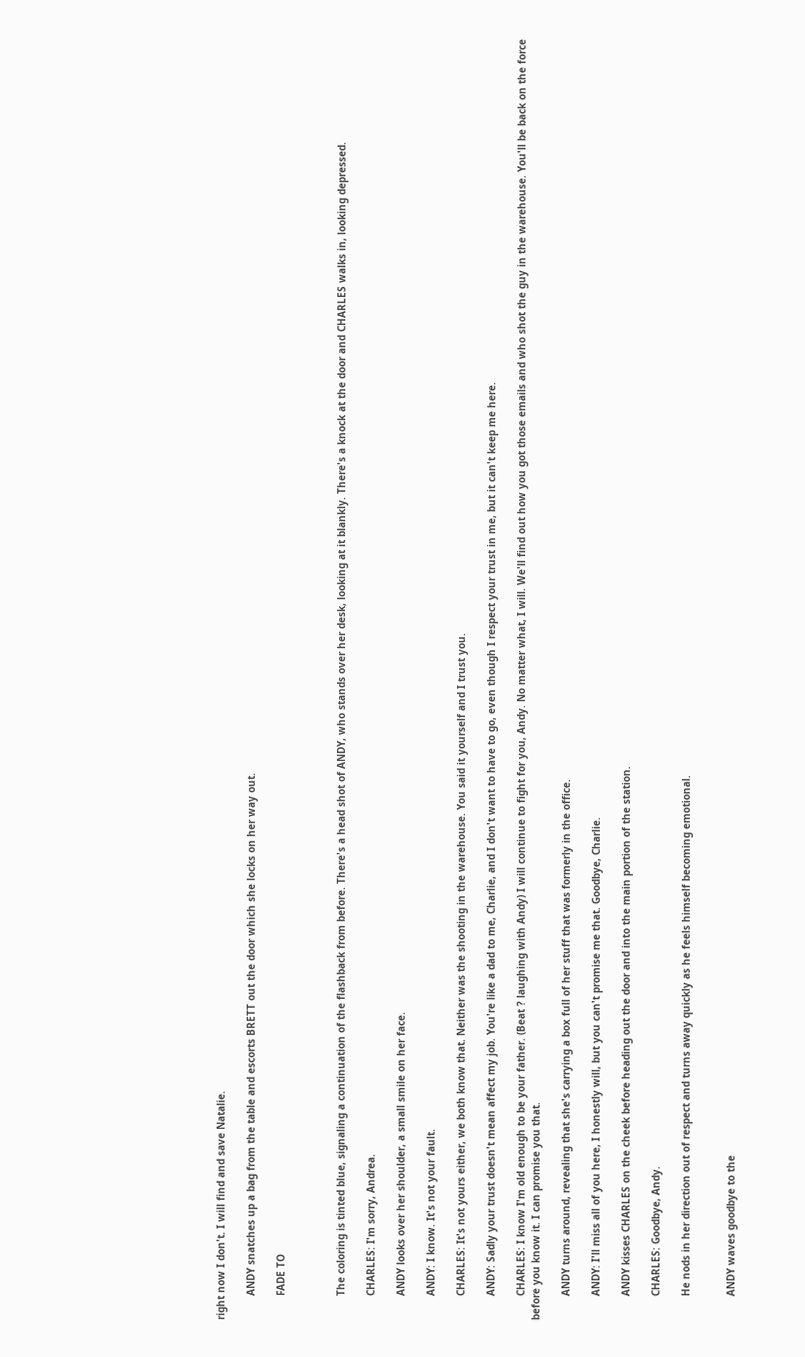right now I don't. I will find and save Natalie.

        ANDY snatches up a bag from the table and escorts BRETT out the door which she locks on her way out.

        FADE TO



        The coloring is tinted blue, signaling a continuation of the flashback from before. There's a head shot of ANDY, who stands over her desk, looking at it blankly. There's a knock at the door and CHARLES walks in, looking depressed.

        CHARLES: I'm sorry, Andrea.

        ANDY looks over her shoulder, a small smile on her face.

        ANDY: I know. It's not your fault.

        CHARLES: It's not yours either, we both know that. Neither was the shooting in the warehouse. You said it yourself and I trust you.

        ANDY: Sadly your trust doesn't mean affect my job. You're like a dad to me, Charlie, and I don't want to have to go, even though I respect your trust in me, but it can't keep me here.

        CHARLES: I know I'm old enough to be your father. (Beat ? laughing with Andy) I will continue to fight for you, Andy. No matter what, I will. We'll find out how you got those emails and who shot the guy in the warehouse. You'll be back on the force before you know it. I can promise you that.

        ANDY turns around, revealing that she's carrying a box full of her stuff that was formerly in the office.

        ANDY: I'll miss all of you here, I honestly will, but you can't promise me that. Goodbye, Charlie.

        ANDY kisses CHARLES on the cheek before heading out the door and into the main portion of the station.

        CHARLES: Goodbye, Andy.

        He nods in her direction out of respect and turns away quickly as he feels himself becoming emotional.


        ANDY waves goodbye to the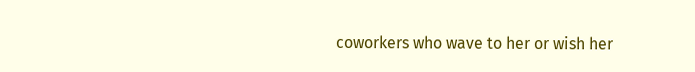coworkers who wave to her or wish her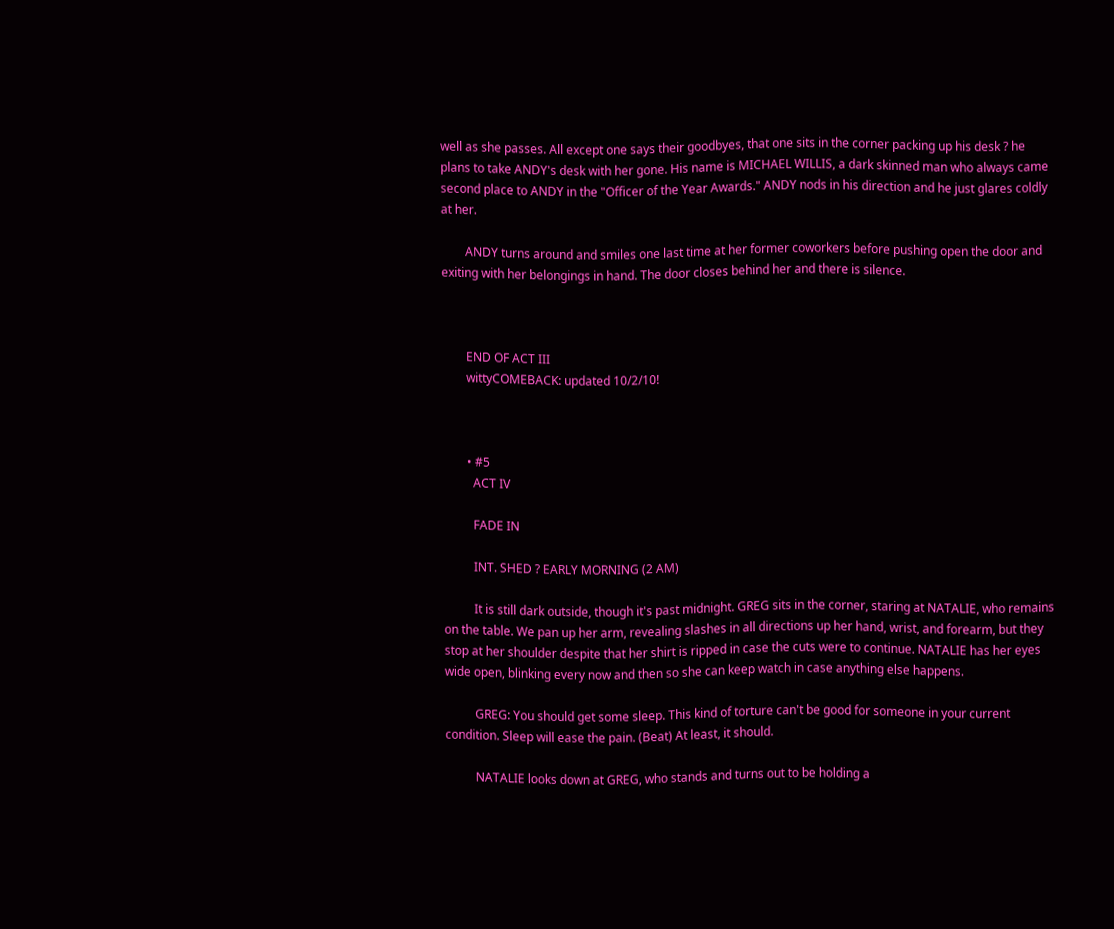well as she passes. All except one says their goodbyes, that one sits in the corner packing up his desk ? he plans to take ANDY's desk with her gone. His name is MICHAEL WILLIS, a dark skinned man who always came second place to ANDY in the "Officer of the Year Awards." ANDY nods in his direction and he just glares coldly at her.

        ANDY turns around and smiles one last time at her former coworkers before pushing open the door and exiting with her belongings in hand. The door closes behind her and there is silence.



        END OF ACT III
        wittyCOMEBACK: updated 10/2/10!



        • #5
          ACT IV

          FADE IN

          INT. SHED ? EARLY MORNING (2 AM)

          It is still dark outside, though it's past midnight. GREG sits in the corner, staring at NATALIE, who remains on the table. We pan up her arm, revealing slashes in all directions up her hand, wrist, and forearm, but they stop at her shoulder despite that her shirt is ripped in case the cuts were to continue. NATALIE has her eyes wide open, blinking every now and then so she can keep watch in case anything else happens.

          GREG: You should get some sleep. This kind of torture can't be good for someone in your current condition. Sleep will ease the pain. (Beat) At least, it should.

          NATALIE looks down at GREG, who stands and turns out to be holding a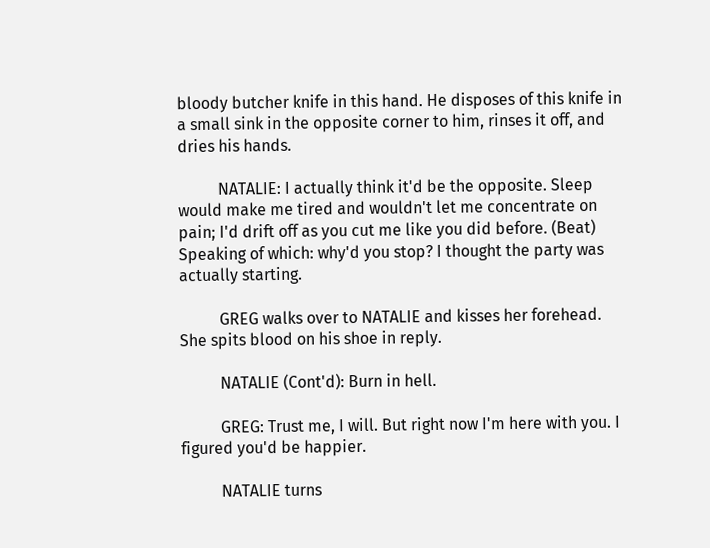bloody butcher knife in this hand. He disposes of this knife in a small sink in the opposite corner to him, rinses it off, and dries his hands.

          NATALIE: I actually think it'd be the opposite. Sleep would make me tired and wouldn't let me concentrate on pain; I'd drift off as you cut me like you did before. (Beat) Speaking of which: why'd you stop? I thought the party was actually starting.

          GREG walks over to NATALIE and kisses her forehead. She spits blood on his shoe in reply.

          NATALIE (Cont'd): Burn in hell.

          GREG: Trust me, I will. But right now I'm here with you. I figured you'd be happier.

          NATALIE turns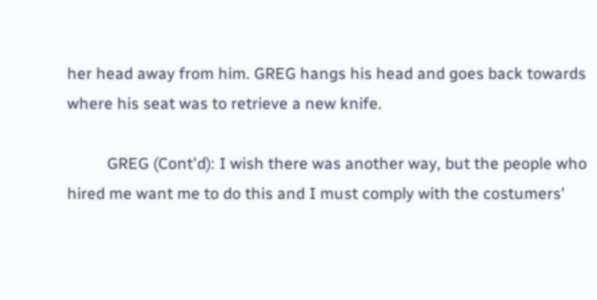her head away from him. GREG hangs his head and goes back towards where his seat was to retrieve a new knife.

          GREG (Cont'd): I wish there was another way, but the people who hired me want me to do this and I must comply with the costumers'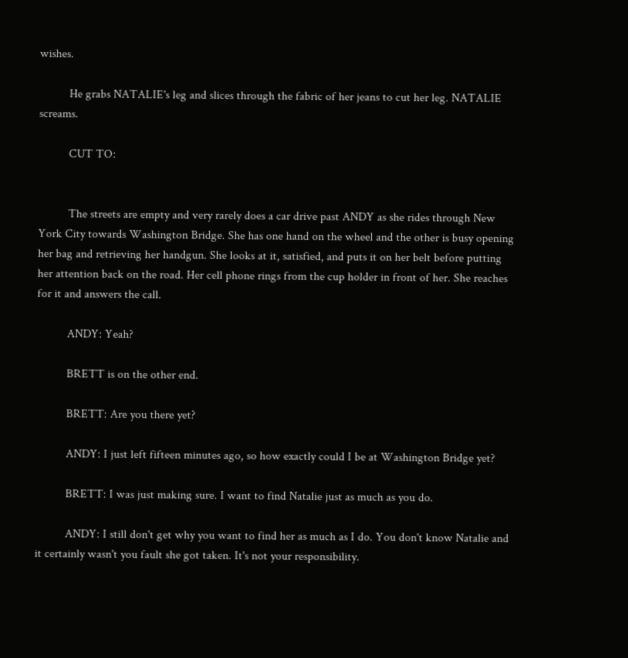wishes.

          He grabs NATALIE's leg and slices through the fabric of her jeans to cut her leg. NATALIE screams.

          CUT TO:


          The streets are empty and very rarely does a car drive past ANDY as she rides through New York City towards Washington Bridge. She has one hand on the wheel and the other is busy opening her bag and retrieving her handgun. She looks at it, satisfied, and puts it on her belt before putting her attention back on the road. Her cell phone rings from the cup holder in front of her. She reaches for it and answers the call.

          ANDY: Yeah?

          BRETT is on the other end.

          BRETT: Are you there yet?

          ANDY: I just left fifteen minutes ago, so how exactly could I be at Washington Bridge yet?

          BRETT: I was just making sure. I want to find Natalie just as much as you do.

          ANDY: I still don't get why you want to find her as much as I do. You don't know Natalie and it certainly wasn't you fault she got taken. It's not your responsibility.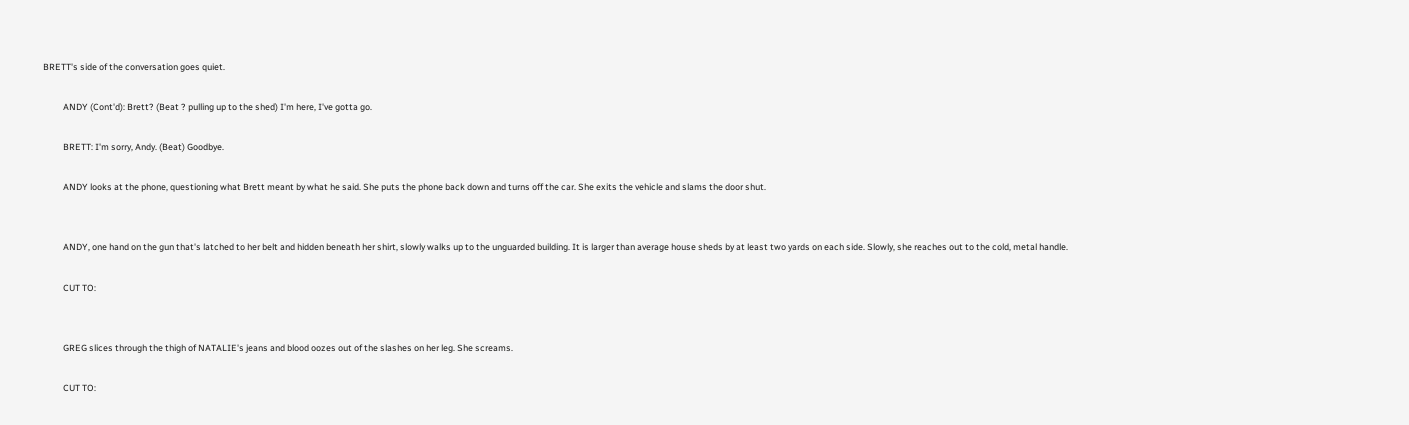BRETT's side of the conversation goes quiet.

          ANDY (Cont'd): Brett? (Beat ? pulling up to the shed) I'm here, I've gotta go.

          BRETT: I'm sorry, Andy. (Beat) Goodbye.

          ANDY looks at the phone, questioning what Brett meant by what he said. She puts the phone back down and turns off the car. She exits the vehicle and slams the door shut.


          ANDY, one hand on the gun that's latched to her belt and hidden beneath her shirt, slowly walks up to the unguarded building. It is larger than average house sheds by at least two yards on each side. Slowly, she reaches out to the cold, metal handle.

          CUT TO:


          GREG slices through the thigh of NATALIE's jeans and blood oozes out of the slashes on her leg. She screams.

          CUT TO: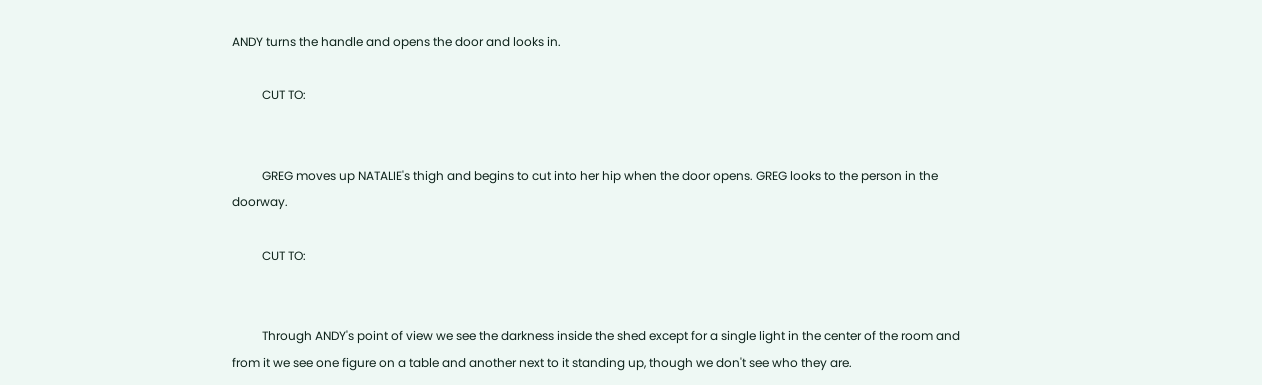ANDY turns the handle and opens the door and looks in.

          CUT TO:


          GREG moves up NATALIE's thigh and begins to cut into her hip when the door opens. GREG looks to the person in the doorway.

          CUT TO:


          Through ANDY's point of view we see the darkness inside the shed except for a single light in the center of the room and from it we see one figure on a table and another next to it standing up, though we don't see who they are.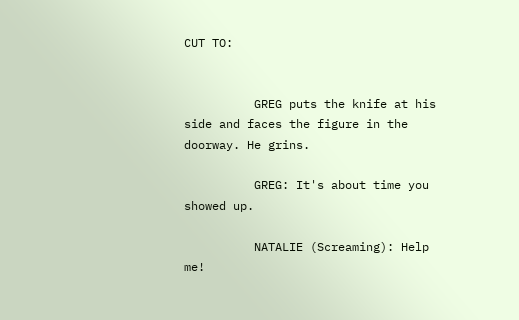CUT TO:


          GREG puts the knife at his side and faces the figure in the doorway. He grins.

          GREG: It's about time you showed up.

          NATALIE (Screaming): Help me!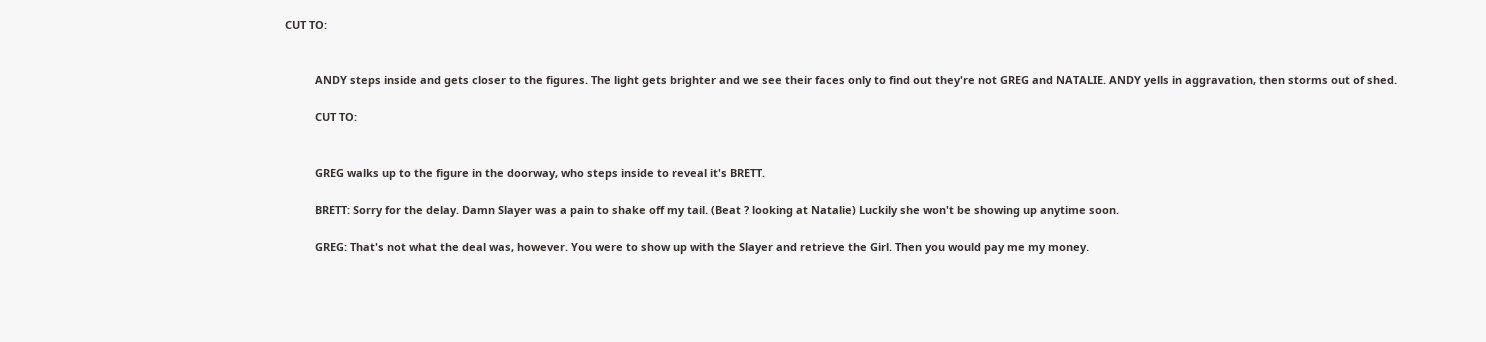CUT TO:


          ANDY steps inside and gets closer to the figures. The light gets brighter and we see their faces only to find out they're not GREG and NATALIE. ANDY yells in aggravation, then storms out of shed.

          CUT TO:


          GREG walks up to the figure in the doorway, who steps inside to reveal it's BRETT.

          BRETT: Sorry for the delay. Damn Slayer was a pain to shake off my tail. (Beat ? looking at Natalie) Luckily she won't be showing up anytime soon.

          GREG: That's not what the deal was, however. You were to show up with the Slayer and retrieve the Girl. Then you would pay me my money.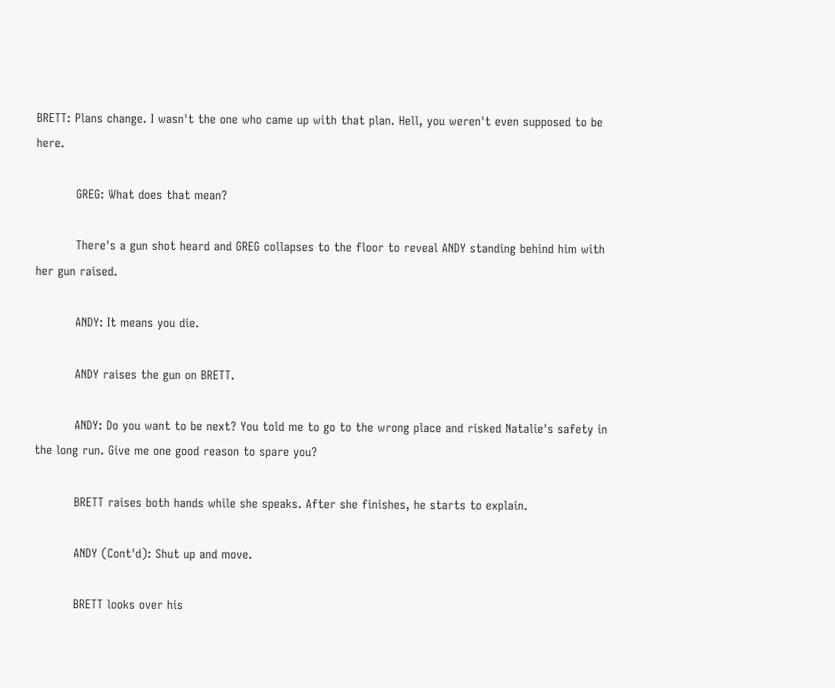BRETT: Plans change. I wasn't the one who came up with that plan. Hell, you weren't even supposed to be here.

          GREG: What does that mean?

          There's a gun shot heard and GREG collapses to the floor to reveal ANDY standing behind him with her gun raised.

          ANDY: It means you die.

          ANDY raises the gun on BRETT.

          ANDY: Do you want to be next? You told me to go to the wrong place and risked Natalie's safety in the long run. Give me one good reason to spare you?

          BRETT raises both hands while she speaks. After she finishes, he starts to explain.

          ANDY (Cont'd): Shut up and move.

          BRETT looks over his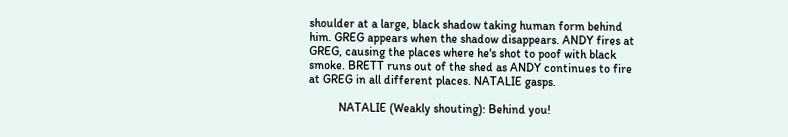shoulder at a large, black shadow taking human form behind him. GREG appears when the shadow disappears. ANDY fires at GREG, causing the places where he's shot to poof with black smoke. BRETT runs out of the shed as ANDY continues to fire at GREG in all different places. NATALIE gasps.

          NATALIE (Weakly shouting): Behind you!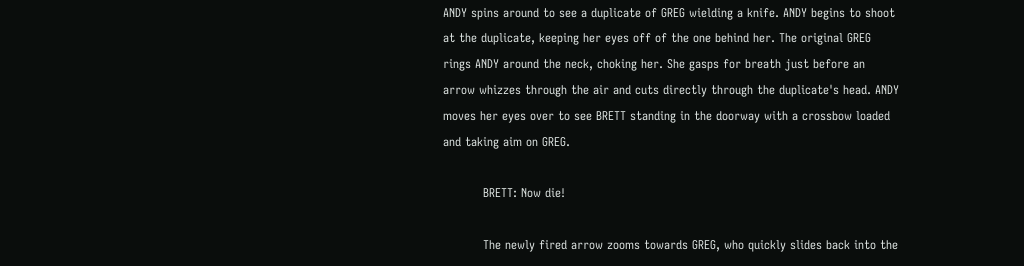ANDY spins around to see a duplicate of GREG wielding a knife. ANDY begins to shoot at the duplicate, keeping her eyes off of the one behind her. The original GREG rings ANDY around the neck, choking her. She gasps for breath just before an arrow whizzes through the air and cuts directly through the duplicate's head. ANDY moves her eyes over to see BRETT standing in the doorway with a crossbow loaded and taking aim on GREG.

          BRETT: Now die!

          The newly fired arrow zooms towards GREG, who quickly slides back into the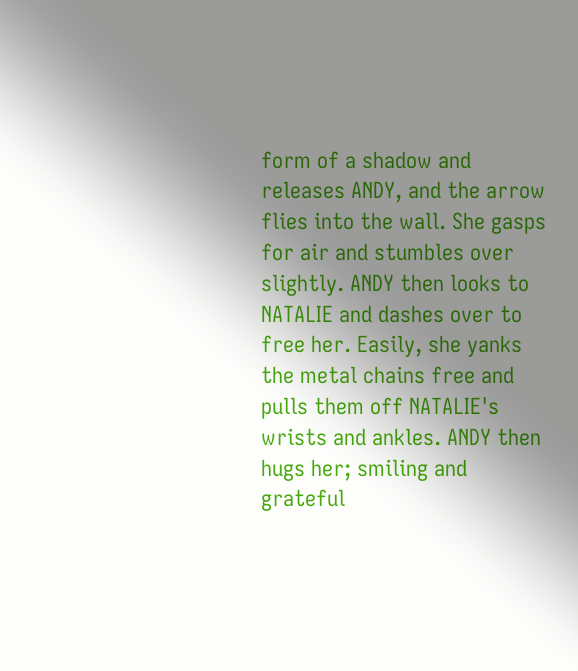form of a shadow and releases ANDY, and the arrow flies into the wall. She gasps for air and stumbles over slightly. ANDY then looks to NATALIE and dashes over to free her. Easily, she yanks the metal chains free and pulls them off NATALIE's wrists and ankles. ANDY then hugs her; smiling and grateful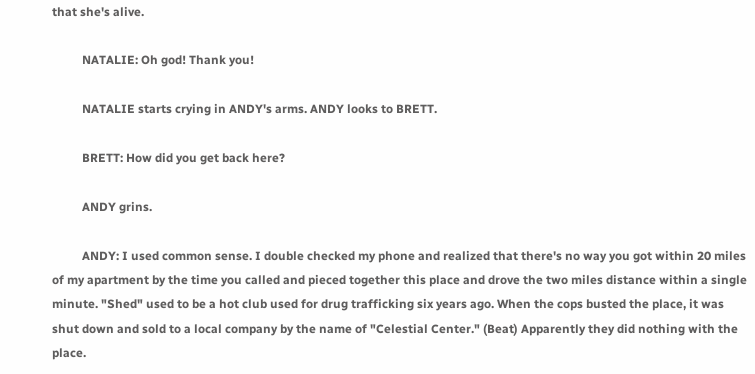that she's alive.

          NATALIE: Oh god! Thank you!

          NATALIE starts crying in ANDY's arms. ANDY looks to BRETT.

          BRETT: How did you get back here?

          ANDY grins.

          ANDY: I used common sense. I double checked my phone and realized that there's no way you got within 20 miles of my apartment by the time you called and pieced together this place and drove the two miles distance within a single minute. "Shed" used to be a hot club used for drug trafficking six years ago. When the cops busted the place, it was shut down and sold to a local company by the name of "Celestial Center." (Beat) Apparently they did nothing with the place.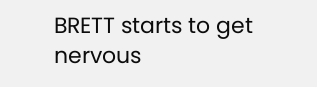BRETT starts to get nervous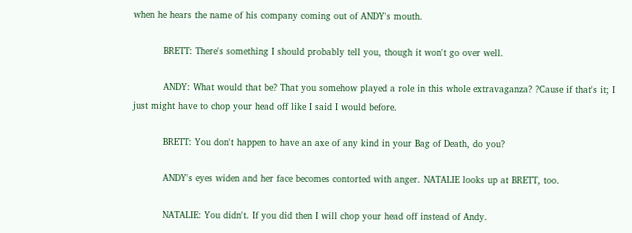when he hears the name of his company coming out of ANDY's mouth.

          BRETT: There's something I should probably tell you, though it won't go over well.

          ANDY: What would that be? That you somehow played a role in this whole extravaganza? ?Cause if that's it; I just might have to chop your head off like I said I would before.

          BRETT: You don't happen to have an axe of any kind in your Bag of Death, do you?

          ANDY's eyes widen and her face becomes contorted with anger. NATALIE looks up at BRETT, too.

          NATALIE: You didn't. If you did then I will chop your head off instead of Andy.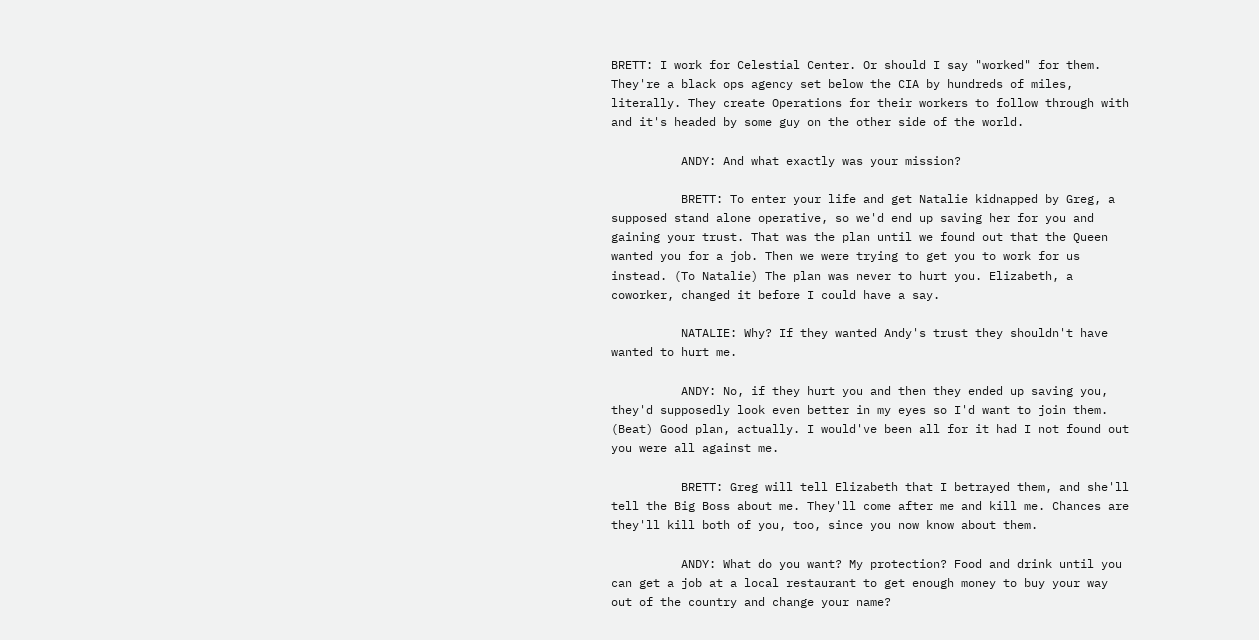BRETT: I work for Celestial Center. Or should I say "worked" for them. They're a black ops agency set below the CIA by hundreds of miles, literally. They create Operations for their workers to follow through with and it's headed by some guy on the other side of the world.

          ANDY: And what exactly was your mission?

          BRETT: To enter your life and get Natalie kidnapped by Greg, a supposed stand alone operative, so we'd end up saving her for you and gaining your trust. That was the plan until we found out that the Queen wanted you for a job. Then we were trying to get you to work for us instead. (To Natalie) The plan was never to hurt you. Elizabeth, a coworker, changed it before I could have a say.

          NATALIE: Why? If they wanted Andy's trust they shouldn't have wanted to hurt me.

          ANDY: No, if they hurt you and then they ended up saving you, they'd supposedly look even better in my eyes so I'd want to join them. (Beat) Good plan, actually. I would've been all for it had I not found out you were all against me.

          BRETT: Greg will tell Elizabeth that I betrayed them, and she'll tell the Big Boss about me. They'll come after me and kill me. Chances are they'll kill both of you, too, since you now know about them.

          ANDY: What do you want? My protection? Food and drink until you can get a job at a local restaurant to get enough money to buy your way out of the country and change your name?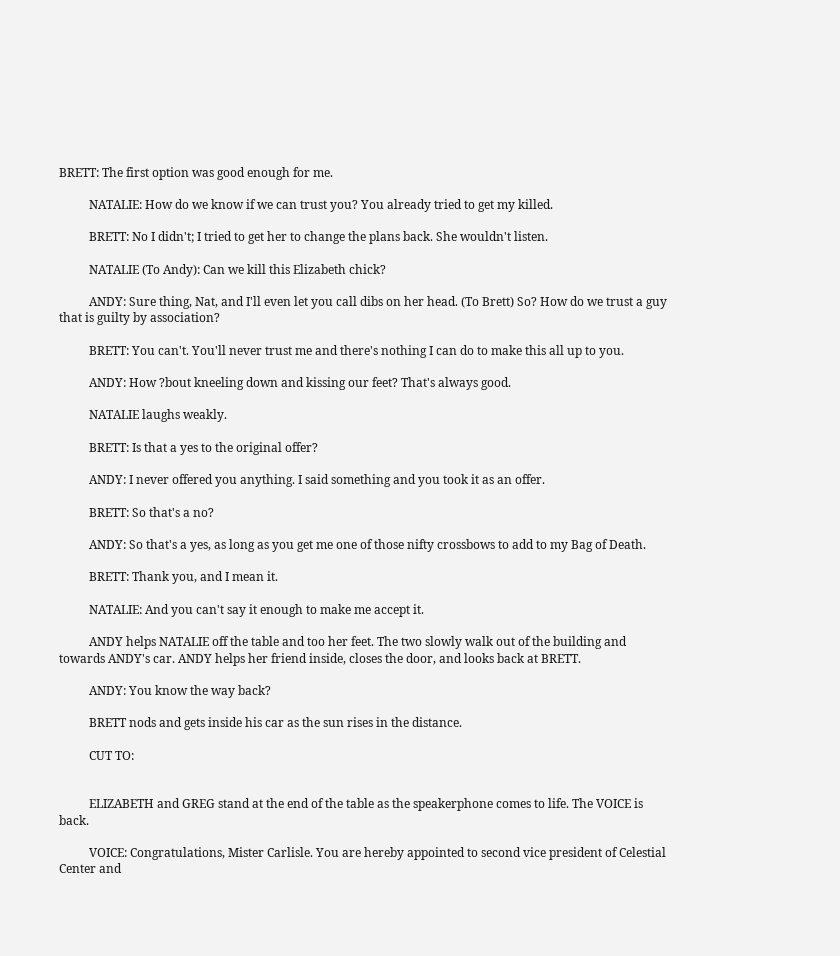BRETT: The first option was good enough for me.

          NATALIE: How do we know if we can trust you? You already tried to get my killed.

          BRETT: No I didn't; I tried to get her to change the plans back. She wouldn't listen.

          NATALIE (To Andy): Can we kill this Elizabeth chick?

          ANDY: Sure thing, Nat, and I'll even let you call dibs on her head. (To Brett) So? How do we trust a guy that is guilty by association?

          BRETT: You can't. You'll never trust me and there's nothing I can do to make this all up to you.

          ANDY: How ?bout kneeling down and kissing our feet? That's always good.

          NATALIE laughs weakly.

          BRETT: Is that a yes to the original offer?

          ANDY: I never offered you anything. I said something and you took it as an offer.

          BRETT: So that's a no?

          ANDY: So that's a yes, as long as you get me one of those nifty crossbows to add to my Bag of Death.

          BRETT: Thank you, and I mean it.

          NATALIE: And you can't say it enough to make me accept it.

          ANDY helps NATALIE off the table and too her feet. The two slowly walk out of the building and towards ANDY's car. ANDY helps her friend inside, closes the door, and looks back at BRETT.

          ANDY: You know the way back?

          BRETT nods and gets inside his car as the sun rises in the distance.

          CUT TO:


          ELIZABETH and GREG stand at the end of the table as the speakerphone comes to life. The VOICE is back.

          VOICE: Congratulations, Mister Carlisle. You are hereby appointed to second vice president of Celestial Center and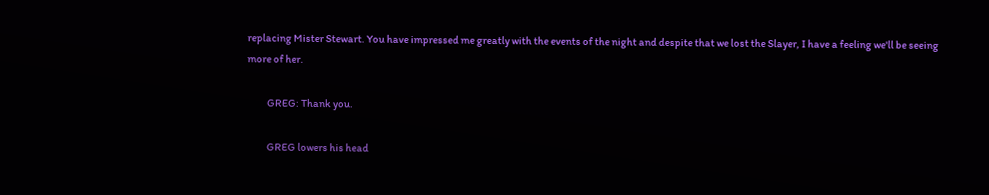replacing Mister Stewart. You have impressed me greatly with the events of the night and despite that we lost the Slayer, I have a feeling we'll be seeing more of her.

          GREG: Thank you.

          GREG lowers his head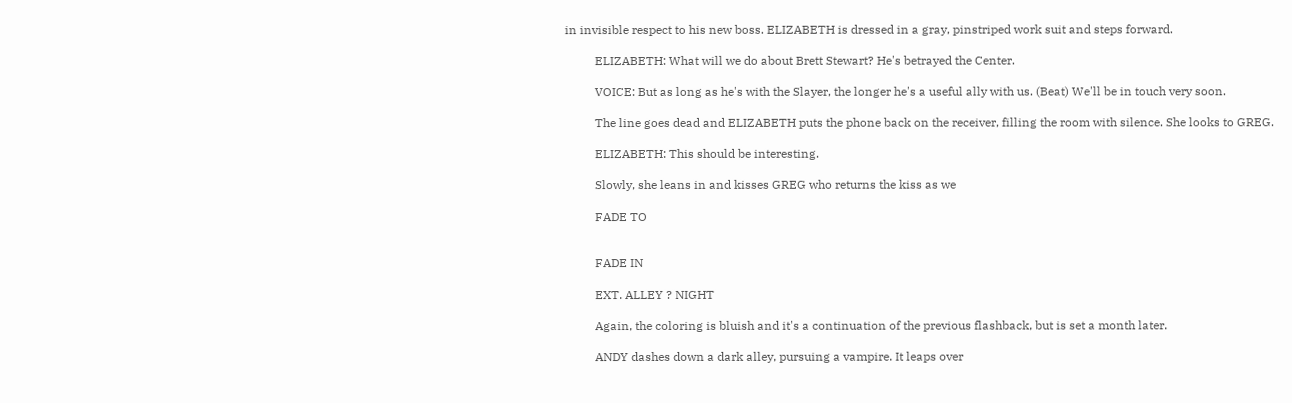in invisible respect to his new boss. ELIZABETH is dressed in a gray, pinstriped work suit and steps forward.

          ELIZABETH: What will we do about Brett Stewart? He's betrayed the Center.

          VOICE: But as long as he's with the Slayer, the longer he's a useful ally with us. (Beat) We'll be in touch very soon.

          The line goes dead and ELIZABETH puts the phone back on the receiver, filling the room with silence. She looks to GREG.

          ELIZABETH: This should be interesting.

          Slowly, she leans in and kisses GREG who returns the kiss as we

          FADE TO


          FADE IN

          EXT. ALLEY ? NIGHT

          Again, the coloring is bluish and it's a continuation of the previous flashback, but is set a month later.

          ANDY dashes down a dark alley, pursuing a vampire. It leaps over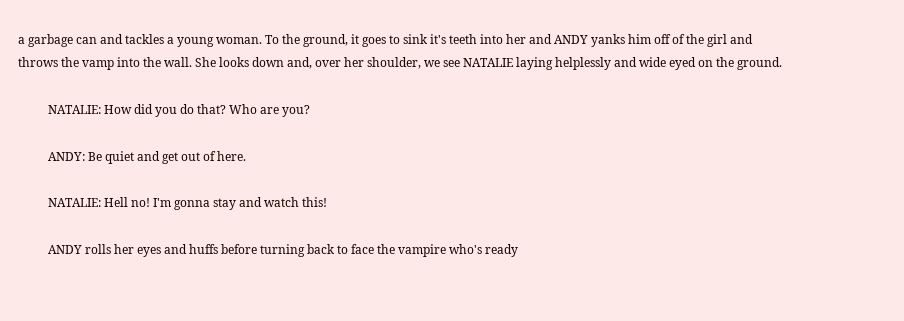a garbage can and tackles a young woman. To the ground, it goes to sink it's teeth into her and ANDY yanks him off of the girl and throws the vamp into the wall. She looks down and, over her shoulder, we see NATALIE laying helplessly and wide eyed on the ground.

          NATALIE: How did you do that? Who are you?

          ANDY: Be quiet and get out of here.

          NATALIE: Hell no! I'm gonna stay and watch this!

          ANDY rolls her eyes and huffs before turning back to face the vampire who's ready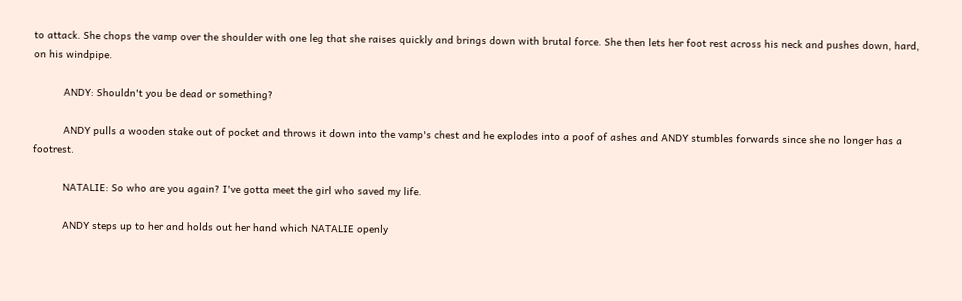to attack. She chops the vamp over the shoulder with one leg that she raises quickly and brings down with brutal force. She then lets her foot rest across his neck and pushes down, hard, on his windpipe.

          ANDY: Shouldn't you be dead or something?

          ANDY pulls a wooden stake out of pocket and throws it down into the vamp's chest and he explodes into a poof of ashes and ANDY stumbles forwards since she no longer has a footrest.

          NATALIE: So who are you again? I've gotta meet the girl who saved my life.

          ANDY steps up to her and holds out her hand which NATALIE openly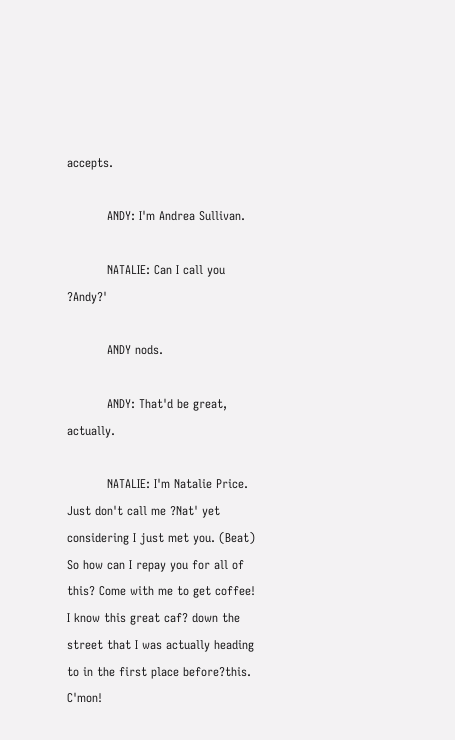accepts.

          ANDY: I'm Andrea Sullivan.

          NATALIE: Can I call you ?Andy?'

          ANDY nods.

          ANDY: That'd be great, actually.

          NATALIE: I'm Natalie Price. Just don't call me ?Nat' yet considering I just met you. (Beat) So how can I repay you for all of this? Come with me to get coffee! I know this great caf? down the street that I was actually heading to in the first place before?this. C'mon!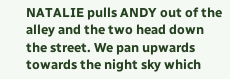NATALIE pulls ANDY out of the alley and the two head down the street. We pan upwards towards the night sky which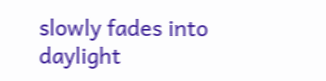slowly fades into daylight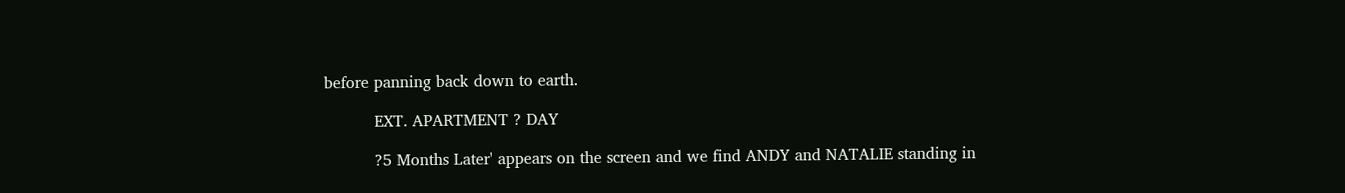before panning back down to earth.

          EXT. APARTMENT ? DAY

          ?5 Months Later' appears on the screen and we find ANDY and NATALIE standing in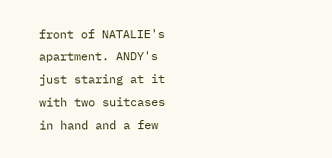front of NATALIE's apartment. ANDY's just staring at it with two suitcases in hand and a few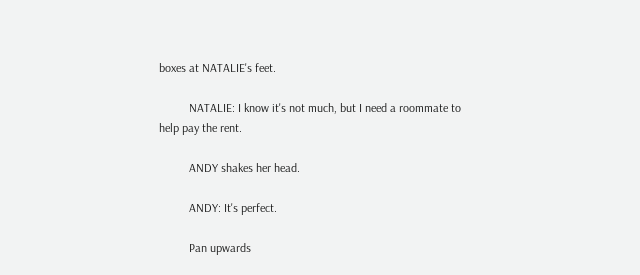boxes at NATALIE's feet.

          NATALIE: I know it's not much, but I need a roommate to help pay the rent.

          ANDY shakes her head.

          ANDY: It's perfect.

          Pan upwards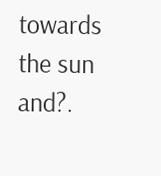towards the sun and?.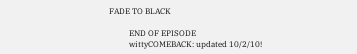FADE TO BLACK

          END OF EPISODE
          wittyCOMEBACK: updated 10/2/10!